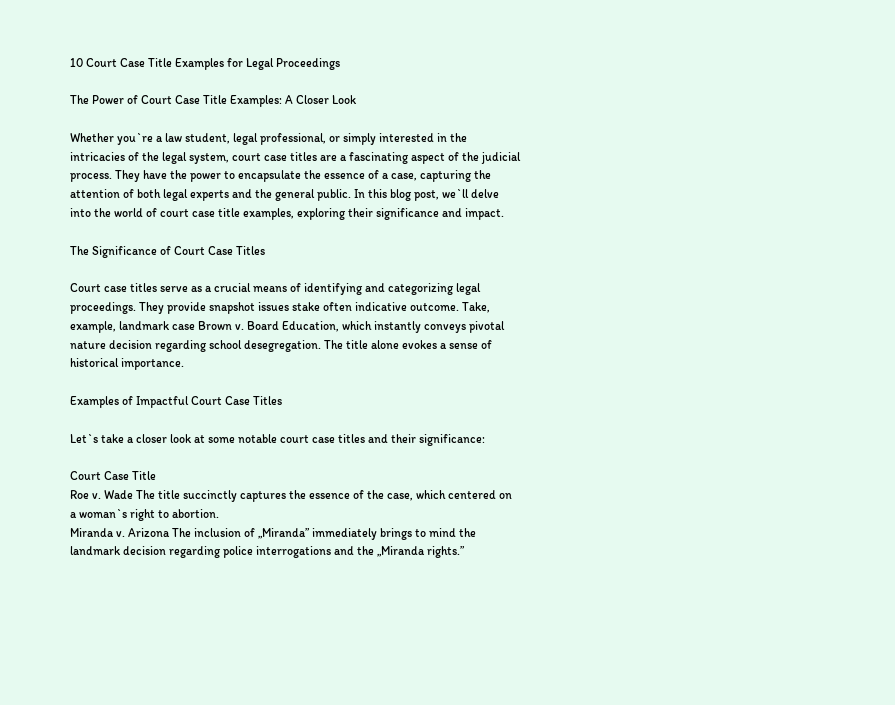10 Court Case Title Examples for Legal Proceedings

The Power of Court Case Title Examples: A Closer Look

Whether you`re a law student, legal professional, or simply interested in the intricacies of the legal system, court case titles are a fascinating aspect of the judicial process. They have the power to encapsulate the essence of a case, capturing the attention of both legal experts and the general public. In this blog post, we`ll delve into the world of court case title examples, exploring their significance and impact.

The Significance of Court Case Titles

Court case titles serve as a crucial means of identifying and categorizing legal proceedings. They provide snapshot issues stake often indicative outcome. Take, example, landmark case Brown v. Board Education, which instantly conveys pivotal nature decision regarding school desegregation. The title alone evokes a sense of historical importance.

Examples of Impactful Court Case Titles

Let`s take a closer look at some notable court case titles and their significance:

Court Case Title
Roe v. Wade The title succinctly captures the essence of the case, which centered on a woman`s right to abortion.
Miranda v. Arizona The inclusion of „Miranda” immediately brings to mind the landmark decision regarding police interrogations and the „Miranda rights.”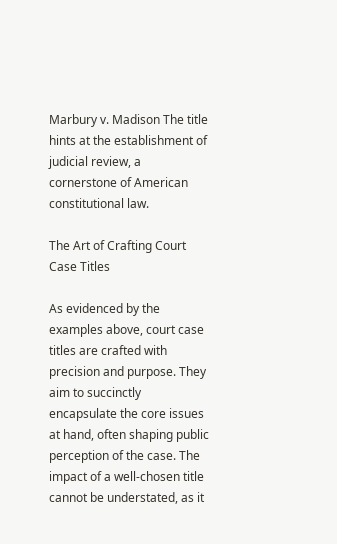Marbury v. Madison The title hints at the establishment of judicial review, a cornerstone of American constitutional law.

The Art of Crafting Court Case Titles

As evidenced by the examples above, court case titles are crafted with precision and purpose. They aim to succinctly encapsulate the core issues at hand, often shaping public perception of the case. The impact of a well-chosen title cannot be understated, as it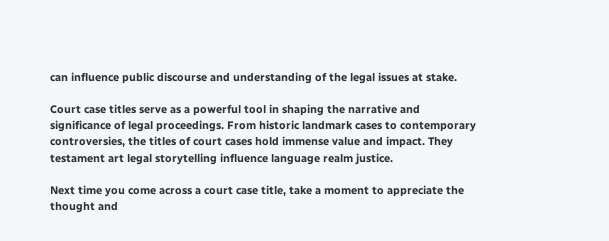can influence public discourse and understanding of the legal issues at stake.

Court case titles serve as a powerful tool in shaping the narrative and significance of legal proceedings. From historic landmark cases to contemporary controversies, the titles of court cases hold immense value and impact. They testament art legal storytelling influence language realm justice.

Next time you come across a court case title, take a moment to appreciate the thought and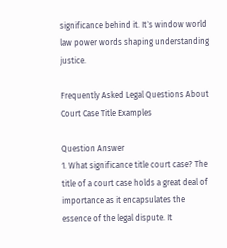significance behind it. It`s window world law power words shaping understanding justice.

Frequently Asked Legal Questions About Court Case Title Examples

Question Answer
1. What significance title court case? The title of a court case holds a great deal of importance as it encapsulates the essence of the legal dispute. It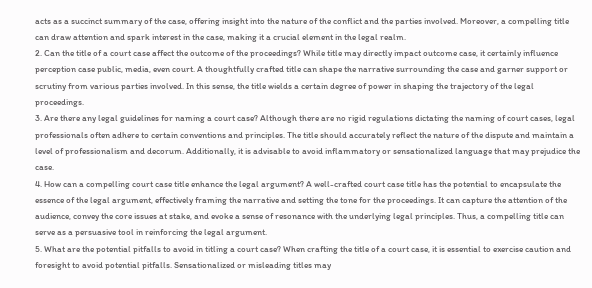acts as a succinct summary of the case, offering insight into the nature of the conflict and the parties involved. Moreover, a compelling title can draw attention and spark interest in the case, making it a crucial element in the legal realm.
2. Can the title of a court case affect the outcome of the proceedings? While title may directly impact outcome case, it certainly influence perception case public, media, even court. A thoughtfully crafted title can shape the narrative surrounding the case and garner support or scrutiny from various parties involved. In this sense, the title wields a certain degree of power in shaping the trajectory of the legal proceedings.
3. Are there any legal guidelines for naming a court case? Although there are no rigid regulations dictating the naming of court cases, legal professionals often adhere to certain conventions and principles. The title should accurately reflect the nature of the dispute and maintain a level of professionalism and decorum. Additionally, it is advisable to avoid inflammatory or sensationalized language that may prejudice the case.
4. How can a compelling court case title enhance the legal argument? A well-crafted court case title has the potential to encapsulate the essence of the legal argument, effectively framing the narrative and setting the tone for the proceedings. It can capture the attention of the audience, convey the core issues at stake, and evoke a sense of resonance with the underlying legal principles. Thus, a compelling title can serve as a persuasive tool in reinforcing the legal argument.
5. What are the potential pitfalls to avoid in titling a court case? When crafting the title of a court case, it is essential to exercise caution and foresight to avoid potential pitfalls. Sensationalized or misleading titles may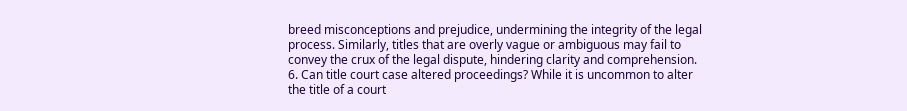breed misconceptions and prejudice, undermining the integrity of the legal process. Similarly, titles that are overly vague or ambiguous may fail to convey the crux of the legal dispute, hindering clarity and comprehension.
6. Can title court case altered proceedings? While it is uncommon to alter the title of a court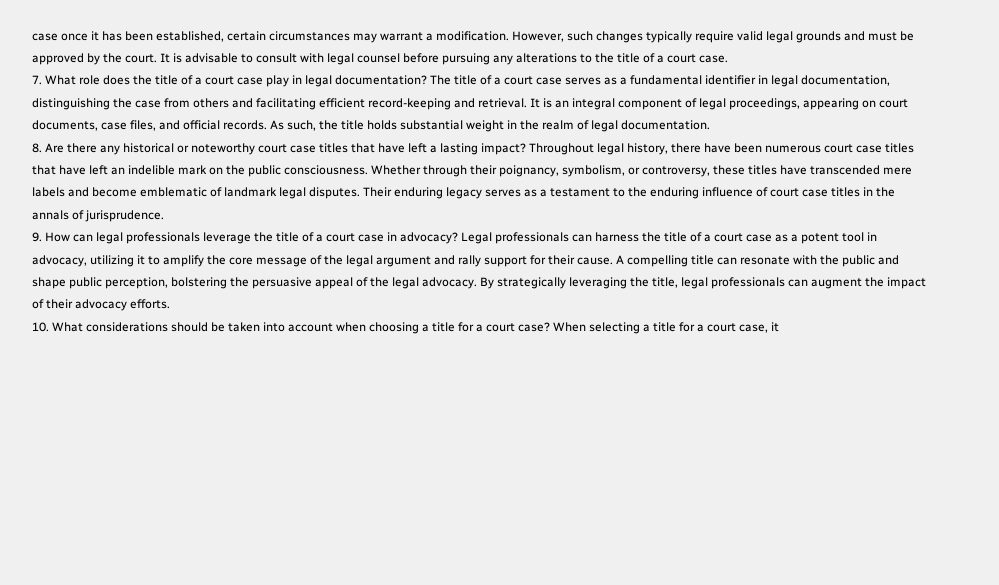case once it has been established, certain circumstances may warrant a modification. However, such changes typically require valid legal grounds and must be approved by the court. It is advisable to consult with legal counsel before pursuing any alterations to the title of a court case.
7. What role does the title of a court case play in legal documentation? The title of a court case serves as a fundamental identifier in legal documentation, distinguishing the case from others and facilitating efficient record-keeping and retrieval. It is an integral component of legal proceedings, appearing on court documents, case files, and official records. As such, the title holds substantial weight in the realm of legal documentation.
8. Are there any historical or noteworthy court case titles that have left a lasting impact? Throughout legal history, there have been numerous court case titles that have left an indelible mark on the public consciousness. Whether through their poignancy, symbolism, or controversy, these titles have transcended mere labels and become emblematic of landmark legal disputes. Their enduring legacy serves as a testament to the enduring influence of court case titles in the annals of jurisprudence.
9. How can legal professionals leverage the title of a court case in advocacy? Legal professionals can harness the title of a court case as a potent tool in advocacy, utilizing it to amplify the core message of the legal argument and rally support for their cause. A compelling title can resonate with the public and shape public perception, bolstering the persuasive appeal of the legal advocacy. By strategically leveraging the title, legal professionals can augment the impact of their advocacy efforts.
10. What considerations should be taken into account when choosing a title for a court case? When selecting a title for a court case, it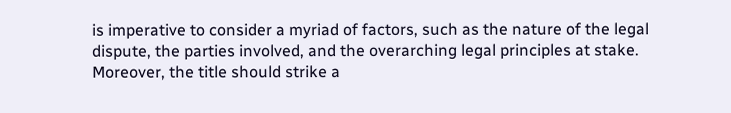is imperative to consider a myriad of factors, such as the nature of the legal dispute, the parties involved, and the overarching legal principles at stake. Moreover, the title should strike a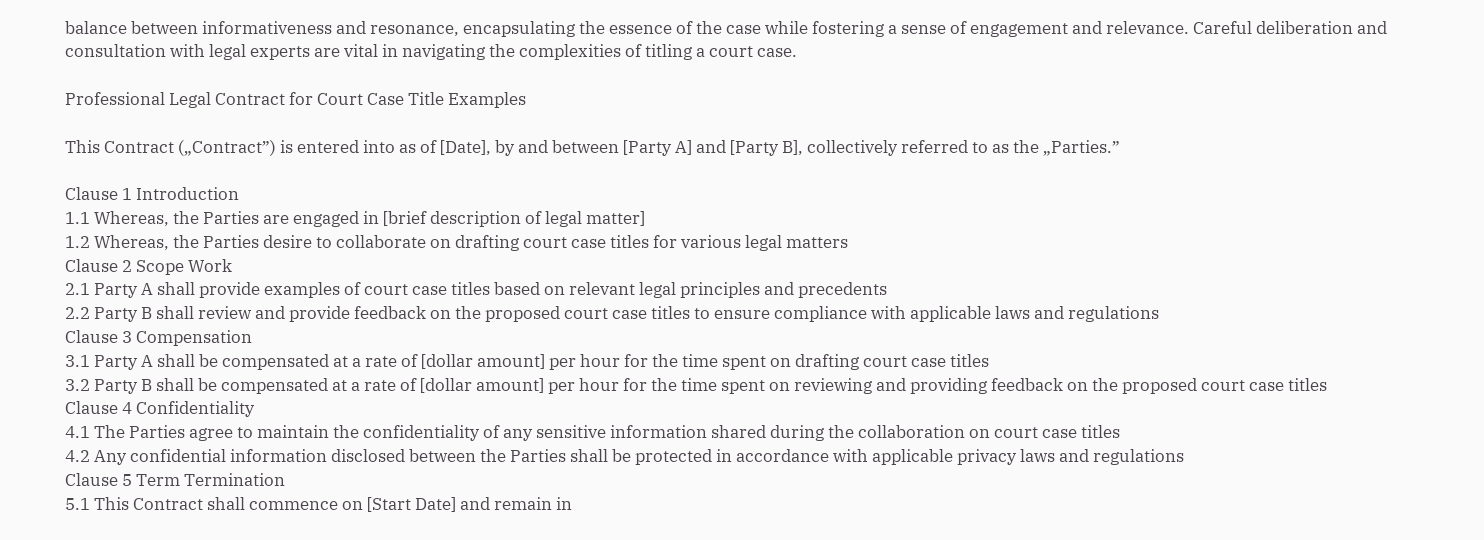balance between informativeness and resonance, encapsulating the essence of the case while fostering a sense of engagement and relevance. Careful deliberation and consultation with legal experts are vital in navigating the complexities of titling a court case.

Professional Legal Contract for Court Case Title Examples

This Contract („Contract”) is entered into as of [Date], by and between [Party A] and [Party B], collectively referred to as the „Parties.”

Clause 1 Introduction
1.1 Whereas, the Parties are engaged in [brief description of legal matter]
1.2 Whereas, the Parties desire to collaborate on drafting court case titles for various legal matters
Clause 2 Scope Work
2.1 Party A shall provide examples of court case titles based on relevant legal principles and precedents
2.2 Party B shall review and provide feedback on the proposed court case titles to ensure compliance with applicable laws and regulations
Clause 3 Compensation
3.1 Party A shall be compensated at a rate of [dollar amount] per hour for the time spent on drafting court case titles
3.2 Party B shall be compensated at a rate of [dollar amount] per hour for the time spent on reviewing and providing feedback on the proposed court case titles
Clause 4 Confidentiality
4.1 The Parties agree to maintain the confidentiality of any sensitive information shared during the collaboration on court case titles
4.2 Any confidential information disclosed between the Parties shall be protected in accordance with applicable privacy laws and regulations
Clause 5 Term Termination
5.1 This Contract shall commence on [Start Date] and remain in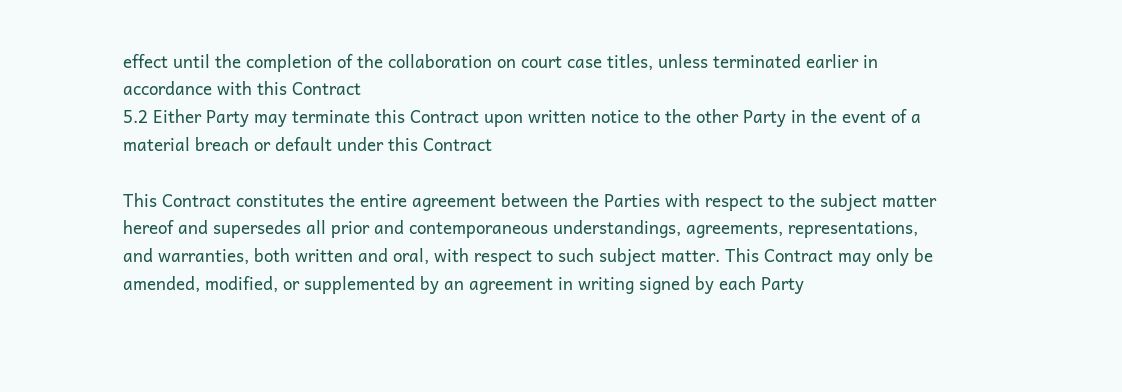effect until the completion of the collaboration on court case titles, unless terminated earlier in accordance with this Contract
5.2 Either Party may terminate this Contract upon written notice to the other Party in the event of a material breach or default under this Contract

This Contract constitutes the entire agreement between the Parties with respect to the subject matter hereof and supersedes all prior and contemporaneous understandings, agreements, representations, and warranties, both written and oral, with respect to such subject matter. This Contract may only be amended, modified, or supplemented by an agreement in writing signed by each Party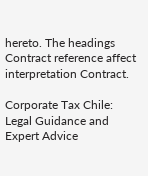hereto. The headings Contract reference affect interpretation Contract.

Corporate Tax Chile: Legal Guidance and Expert Advice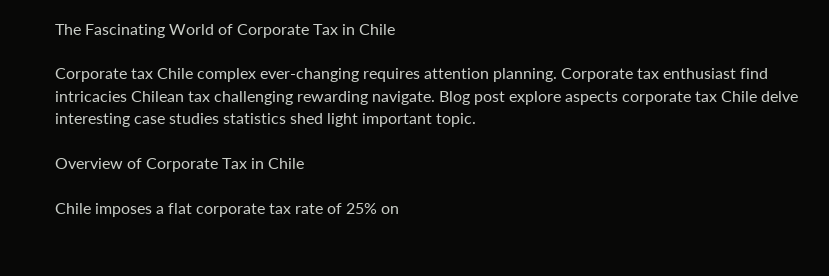The Fascinating World of Corporate Tax in Chile

Corporate tax Chile complex ever-changing requires attention planning. Corporate tax enthusiast find intricacies Chilean tax challenging rewarding navigate. Blog post explore aspects corporate tax Chile delve interesting case studies statistics shed light important topic.

Overview of Corporate Tax in Chile

Chile imposes a flat corporate tax rate of 25% on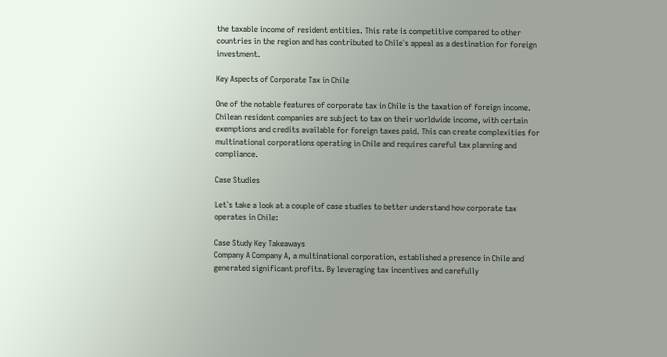the taxable income of resident entities. This rate is competitive compared to other countries in the region and has contributed to Chile`s appeal as a destination for foreign investment.

Key Aspects of Corporate Tax in Chile

One of the notable features of corporate tax in Chile is the taxation of foreign income. Chilean resident companies are subject to tax on their worldwide income, with certain exemptions and credits available for foreign taxes paid. This can create complexities for multinational corporations operating in Chile and requires careful tax planning and compliance.

Case Studies

Let`s take a look at a couple of case studies to better understand how corporate tax operates in Chile:

Case Study Key Takeaways
Company A Company A, a multinational corporation, established a presence in Chile and generated significant profits. By leveraging tax incentives and carefully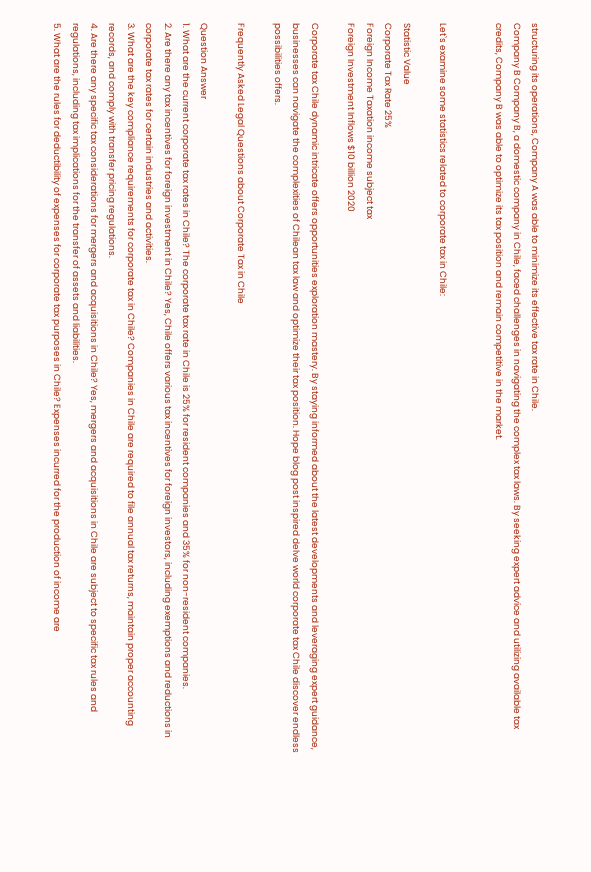structuring its operations, Company A was able to minimize its effective tax rate in Chile.
Company B Company B, a domestic company in Chile, faced challenges in navigating the complex tax laws. By seeking expert advice and utilizing available tax credits, Company B was able to optimize its tax position and remain competitive in the market.


Let`s examine some statistics related to corporate tax in Chile:

Statistic Value
Corporate Tax Rate 25%
Foreign Income Taxation income subject tax
Foreign Investment Inflows $10 billion 2020

Corporate tax Chile dynamic intricate offers opportunities exploration mastery. By staying informed about the latest developments and leveraging expert guidance, businesses can navigate the complexities of Chilean tax law and optimize their tax position. Hope blog post inspired delve world corporate tax Chile discover endless possibilities offers.

Frequently Asked Legal Questions about Corporate Tax in Chile

Question Answer
1. What are the current corporate tax rates in Chile? The corporate tax rate in Chile is 25% for resident companies and 35% for non-resident companies.
2. Are there any tax incentives for foreign investment in Chile? Yes, Chile offers various tax incentives for foreign investors, including exemptions and reductions in corporate tax rates for certain industries and activities.
3. What are the key compliance requirements for corporate tax in Chile? Companies in Chile are required to file annual tax returns, maintain proper accounting records, and comply with transfer pricing regulations.
4. Are there any specific tax considerations for mergers and acquisitions in Chile? Yes, mergers and acquisitions in Chile are subject to specific tax rules and regulations, including tax implications for the transfer of assets and liabilities.
5. What are the rules for deductibility of expenses for corporate tax purposes in Chile? Expenses incurred for the production of income are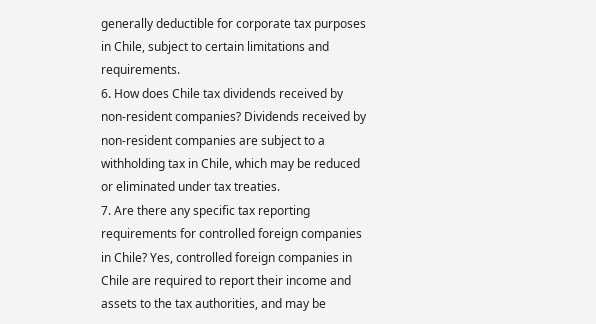generally deductible for corporate tax purposes in Chile, subject to certain limitations and requirements.
6. How does Chile tax dividends received by non-resident companies? Dividends received by non-resident companies are subject to a withholding tax in Chile, which may be reduced or eliminated under tax treaties.
7. Are there any specific tax reporting requirements for controlled foreign companies in Chile? Yes, controlled foreign companies in Chile are required to report their income and assets to the tax authorities, and may be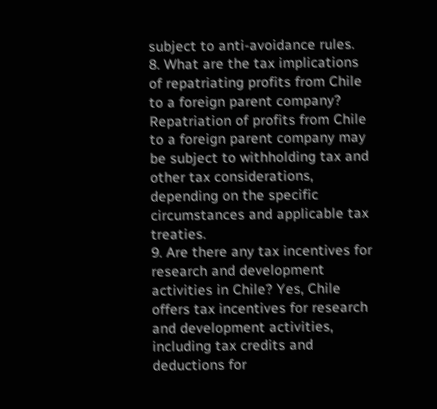subject to anti-avoidance rules.
8. What are the tax implications of repatriating profits from Chile to a foreign parent company? Repatriation of profits from Chile to a foreign parent company may be subject to withholding tax and other tax considerations, depending on the specific circumstances and applicable tax treaties.
9. Are there any tax incentives for research and development activities in Chile? Yes, Chile offers tax incentives for research and development activities, including tax credits and deductions for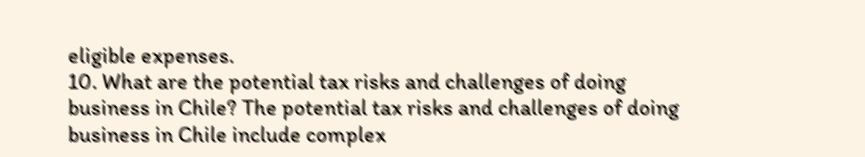eligible expenses.
10. What are the potential tax risks and challenges of doing business in Chile? The potential tax risks and challenges of doing business in Chile include complex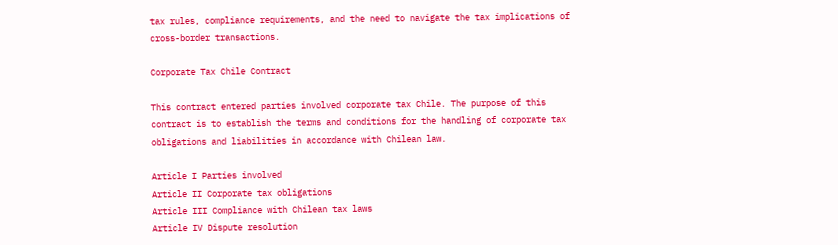tax rules, compliance requirements, and the need to navigate the tax implications of cross-border transactions.

Corporate Tax Chile Contract

This contract entered parties involved corporate tax Chile. The purpose of this contract is to establish the terms and conditions for the handling of corporate tax obligations and liabilities in accordance with Chilean law.

Article I Parties involved
Article II Corporate tax obligations
Article III Compliance with Chilean tax laws
Article IV Dispute resolution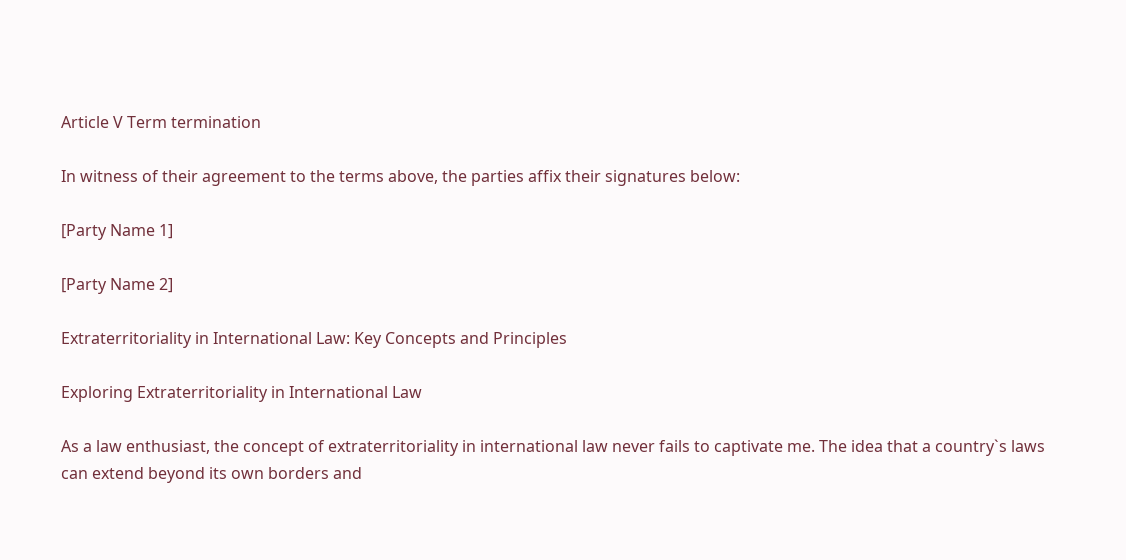Article V Term termination

In witness of their agreement to the terms above, the parties affix their signatures below:

[Party Name 1]

[Party Name 2]

Extraterritoriality in International Law: Key Concepts and Principles

Exploring Extraterritoriality in International Law

As a law enthusiast, the concept of extraterritoriality in international law never fails to captivate me. The idea that a country`s laws can extend beyond its own borders and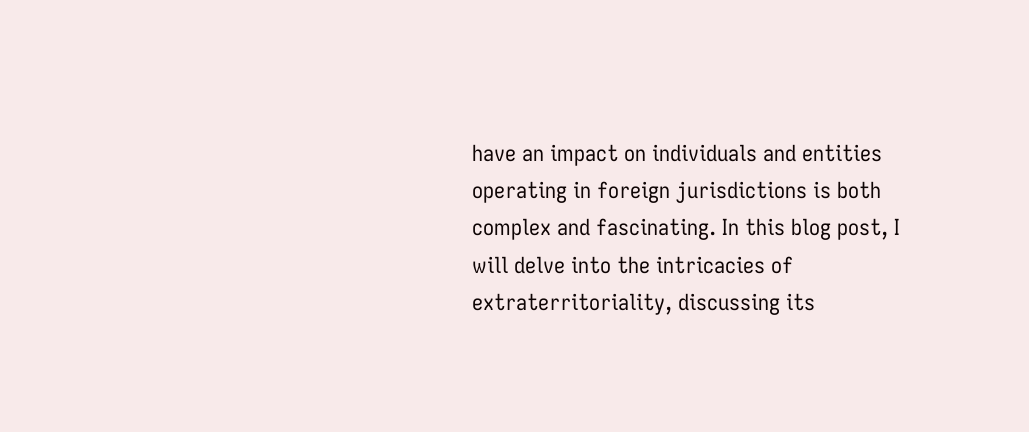have an impact on individuals and entities operating in foreign jurisdictions is both complex and fascinating. In this blog post, I will delve into the intricacies of extraterritoriality, discussing its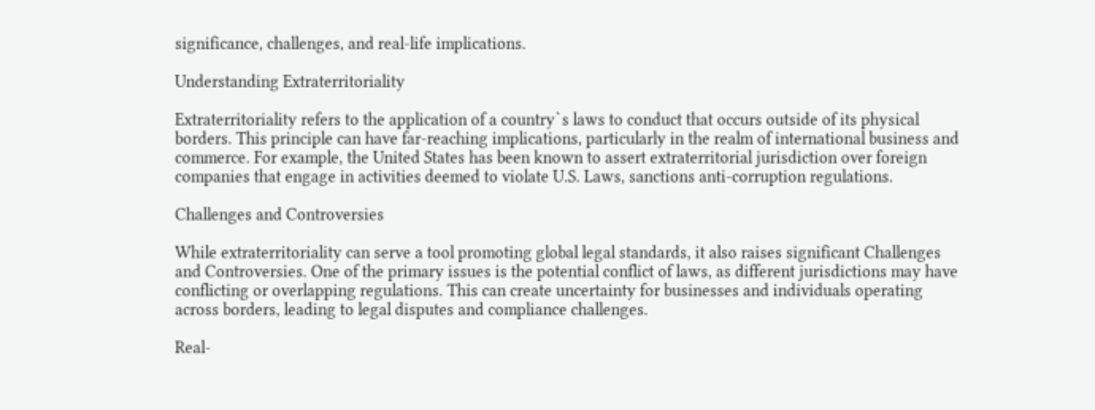significance, challenges, and real-life implications.

Understanding Extraterritoriality

Extraterritoriality refers to the application of a country`s laws to conduct that occurs outside of its physical borders. This principle can have far-reaching implications, particularly in the realm of international business and commerce. For example, the United States has been known to assert extraterritorial jurisdiction over foreign companies that engage in activities deemed to violate U.S. Laws, sanctions anti-corruption regulations.

Challenges and Controversies

While extraterritoriality can serve a tool promoting global legal standards, it also raises significant Challenges and Controversies. One of the primary issues is the potential conflict of laws, as different jurisdictions may have conflicting or overlapping regulations. This can create uncertainty for businesses and individuals operating across borders, leading to legal disputes and compliance challenges.

Real-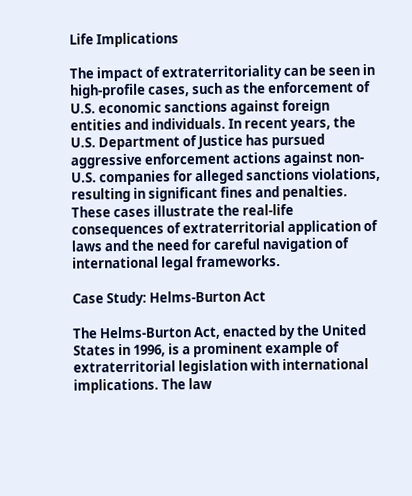Life Implications

The impact of extraterritoriality can be seen in high-profile cases, such as the enforcement of U.S. economic sanctions against foreign entities and individuals. In recent years, the U.S. Department of Justice has pursued aggressive enforcement actions against non-U.S. companies for alleged sanctions violations, resulting in significant fines and penalties. These cases illustrate the real-life consequences of extraterritorial application of laws and the need for careful navigation of international legal frameworks.

Case Study: Helms-Burton Act

The Helms-Burton Act, enacted by the United States in 1996, is a prominent example of extraterritorial legislation with international implications. The law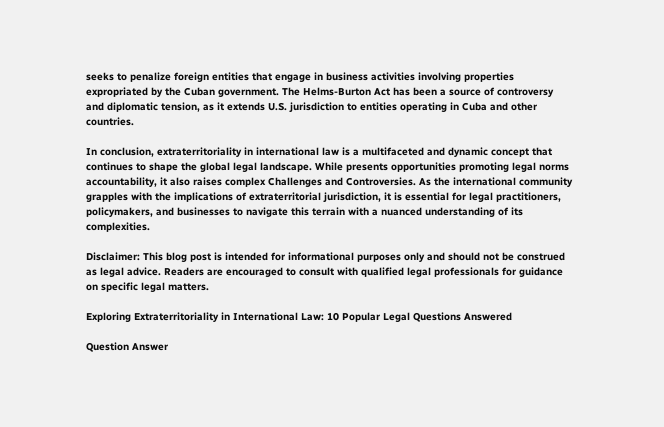seeks to penalize foreign entities that engage in business activities involving properties expropriated by the Cuban government. The Helms-Burton Act has been a source of controversy and diplomatic tension, as it extends U.S. jurisdiction to entities operating in Cuba and other countries.

In conclusion, extraterritoriality in international law is a multifaceted and dynamic concept that continues to shape the global legal landscape. While presents opportunities promoting legal norms accountability, it also raises complex Challenges and Controversies. As the international community grapples with the implications of extraterritorial jurisdiction, it is essential for legal practitioners, policymakers, and businesses to navigate this terrain with a nuanced understanding of its complexities.

Disclaimer: This blog post is intended for informational purposes only and should not be construed as legal advice. Readers are encouraged to consult with qualified legal professionals for guidance on specific legal matters.

Exploring Extraterritoriality in International Law: 10 Popular Legal Questions Answered

Question Answer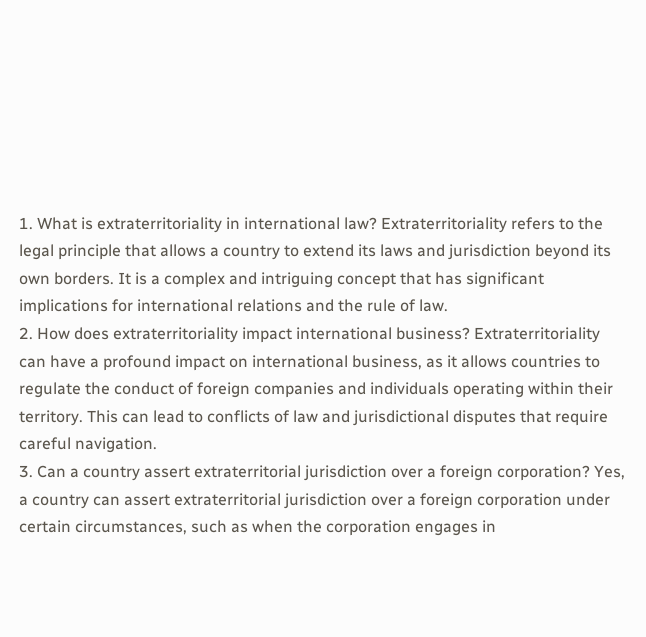1. What is extraterritoriality in international law? Extraterritoriality refers to the legal principle that allows a country to extend its laws and jurisdiction beyond its own borders. It is a complex and intriguing concept that has significant implications for international relations and the rule of law.
2. How does extraterritoriality impact international business? Extraterritoriality can have a profound impact on international business, as it allows countries to regulate the conduct of foreign companies and individuals operating within their territory. This can lead to conflicts of law and jurisdictional disputes that require careful navigation.
3. Can a country assert extraterritorial jurisdiction over a foreign corporation? Yes, a country can assert extraterritorial jurisdiction over a foreign corporation under certain circumstances, such as when the corporation engages in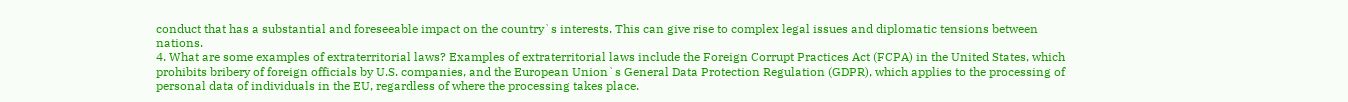conduct that has a substantial and foreseeable impact on the country`s interests. This can give rise to complex legal issues and diplomatic tensions between nations.
4. What are some examples of extraterritorial laws? Examples of extraterritorial laws include the Foreign Corrupt Practices Act (FCPA) in the United States, which prohibits bribery of foreign officials by U.S. companies, and the European Union`s General Data Protection Regulation (GDPR), which applies to the processing of personal data of individuals in the EU, regardless of where the processing takes place.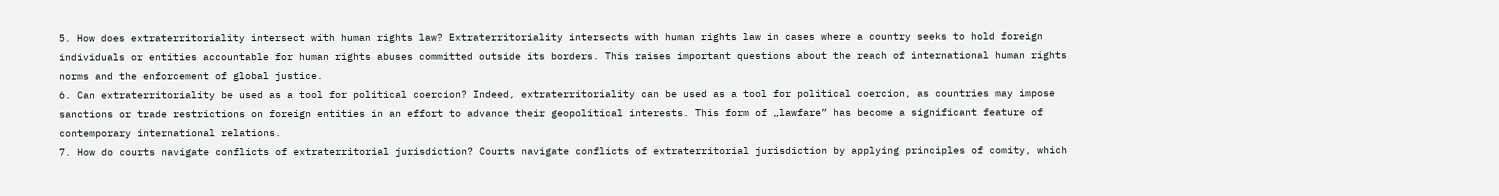5. How does extraterritoriality intersect with human rights law? Extraterritoriality intersects with human rights law in cases where a country seeks to hold foreign individuals or entities accountable for human rights abuses committed outside its borders. This raises important questions about the reach of international human rights norms and the enforcement of global justice.
6. Can extraterritoriality be used as a tool for political coercion? Indeed, extraterritoriality can be used as a tool for political coercion, as countries may impose sanctions or trade restrictions on foreign entities in an effort to advance their geopolitical interests. This form of „lawfare” has become a significant feature of contemporary international relations.
7. How do courts navigate conflicts of extraterritorial jurisdiction? Courts navigate conflicts of extraterritorial jurisdiction by applying principles of comity, which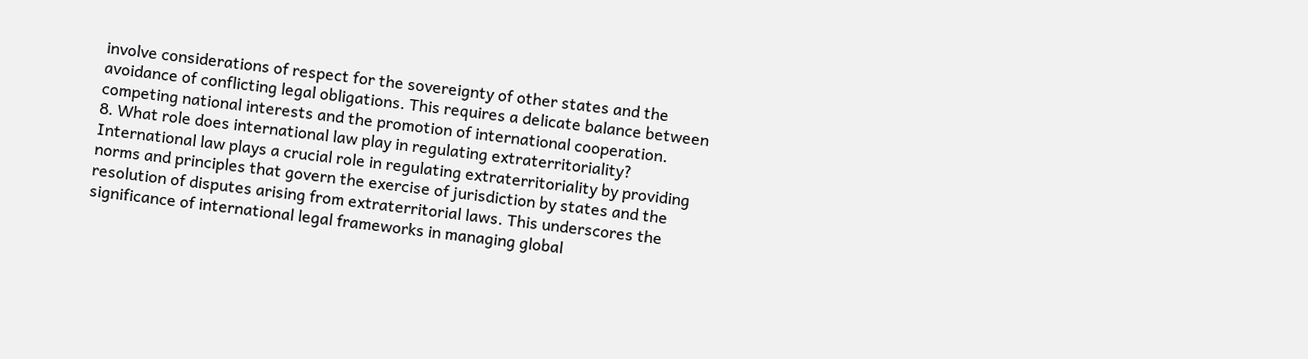involve considerations of respect for the sovereignty of other states and the avoidance of conflicting legal obligations. This requires a delicate balance between competing national interests and the promotion of international cooperation.
8. What role does international law play in regulating extraterritoriality? International law plays a crucial role in regulating extraterritoriality by providing norms and principles that govern the exercise of jurisdiction by states and the resolution of disputes arising from extraterritorial laws. This underscores the significance of international legal frameworks in managing global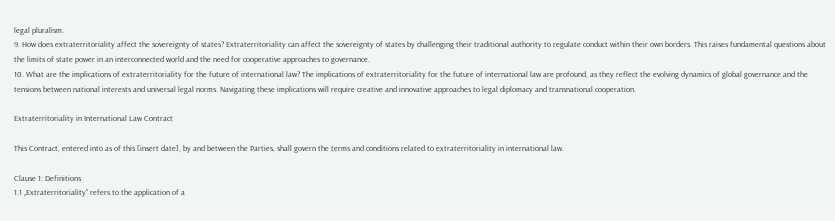legal pluralism.
9. How does extraterritoriality affect the sovereignty of states? Extraterritoriality can affect the sovereignty of states by challenging their traditional authority to regulate conduct within their own borders. This raises fundamental questions about the limits of state power in an interconnected world and the need for cooperative approaches to governance.
10. What are the implications of extraterritoriality for the future of international law? The implications of extraterritoriality for the future of international law are profound, as they reflect the evolving dynamics of global governance and the tensions between national interests and universal legal norms. Navigating these implications will require creative and innovative approaches to legal diplomacy and transnational cooperation.

Extraterritoriality in International Law Contract

This Contract, entered into as of this [insert date], by and between the Parties, shall govern the terms and conditions related to extraterritoriality in international law.

Clause 1: Definitions
1.1 „Extraterritoriality” refers to the application of a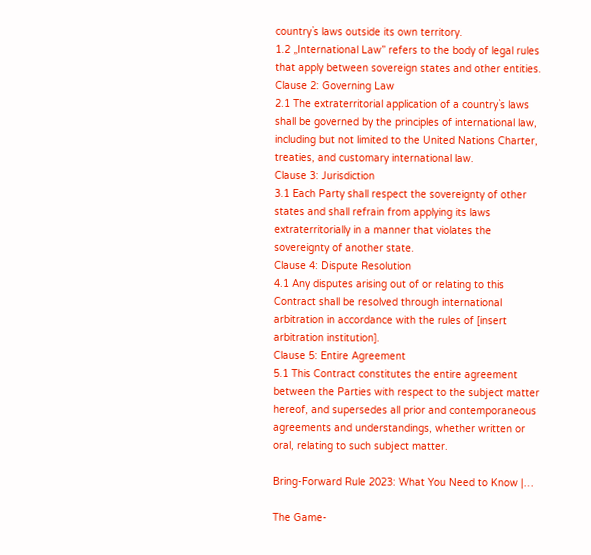country`s laws outside its own territory.
1.2 „International Law” refers to the body of legal rules that apply between sovereign states and other entities.
Clause 2: Governing Law
2.1 The extraterritorial application of a country`s laws shall be governed by the principles of international law, including but not limited to the United Nations Charter, treaties, and customary international law.
Clause 3: Jurisdiction
3.1 Each Party shall respect the sovereignty of other states and shall refrain from applying its laws extraterritorially in a manner that violates the sovereignty of another state.
Clause 4: Dispute Resolution
4.1 Any disputes arising out of or relating to this Contract shall be resolved through international arbitration in accordance with the rules of [insert arbitration institution].
Clause 5: Entire Agreement
5.1 This Contract constitutes the entire agreement between the Parties with respect to the subject matter hereof, and supersedes all prior and contemporaneous agreements and understandings, whether written or oral, relating to such subject matter.

Bring-Forward Rule 2023: What You Need to Know |…

The Game-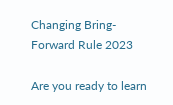Changing Bring-Forward Rule 2023

Are you ready to learn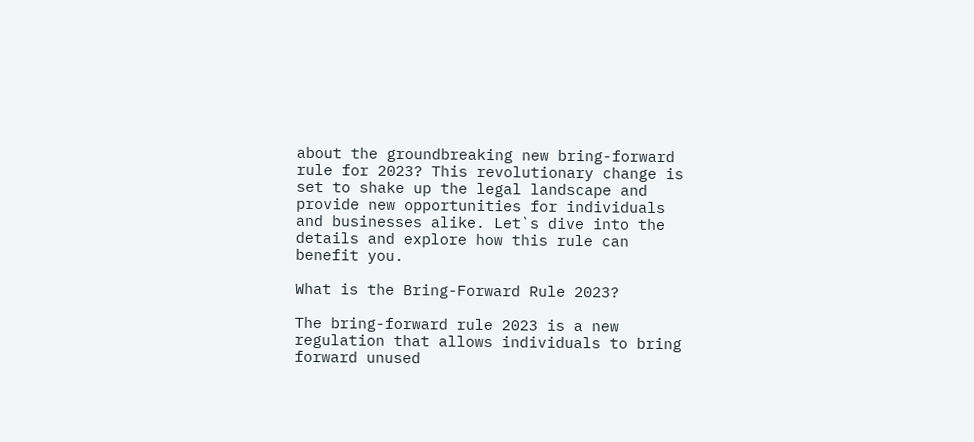about the groundbreaking new bring-forward rule for 2023? This revolutionary change is set to shake up the legal landscape and provide new opportunities for individuals and businesses alike. Let`s dive into the details and explore how this rule can benefit you.

What is the Bring-Forward Rule 2023?

The bring-forward rule 2023 is a new regulation that allows individuals to bring forward unused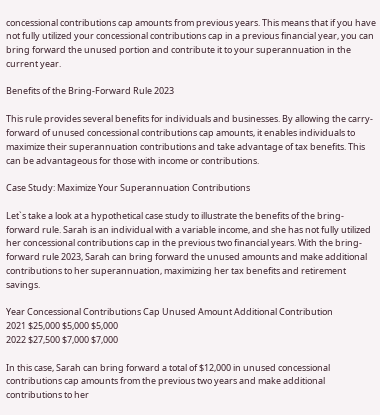concessional contributions cap amounts from previous years. This means that if you have not fully utilized your concessional contributions cap in a previous financial year, you can bring forward the unused portion and contribute it to your superannuation in the current year.

Benefits of the Bring-Forward Rule 2023

This rule provides several benefits for individuals and businesses. By allowing the carry-forward of unused concessional contributions cap amounts, it enables individuals to maximize their superannuation contributions and take advantage of tax benefits. This can be advantageous for those with income or contributions.

Case Study: Maximize Your Superannuation Contributions

Let`s take a look at a hypothetical case study to illustrate the benefits of the bring-forward rule. Sarah is an individual with a variable income, and she has not fully utilized her concessional contributions cap in the previous two financial years. With the bring-forward rule 2023, Sarah can bring forward the unused amounts and make additional contributions to her superannuation, maximizing her tax benefits and retirement savings.

Year Concessional Contributions Cap Unused Amount Additional Contribution
2021 $25,000 $5,000 $5,000
2022 $27,500 $7,000 $7,000

In this case, Sarah can bring forward a total of $12,000 in unused concessional contributions cap amounts from the previous two years and make additional contributions to her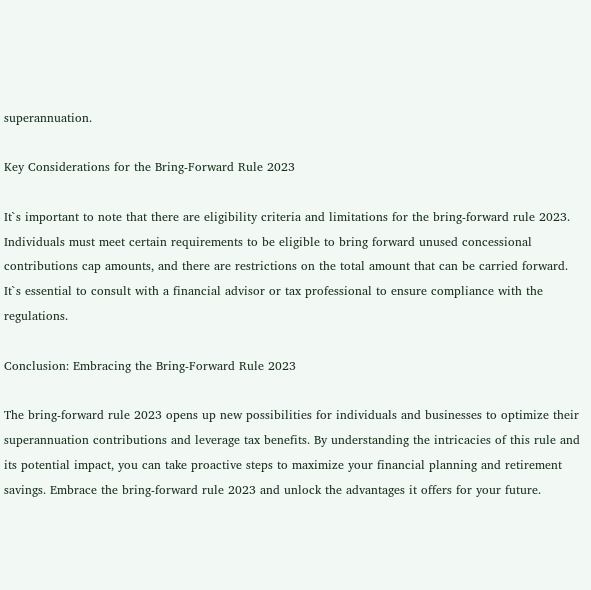superannuation.

Key Considerations for the Bring-Forward Rule 2023

It`s important to note that there are eligibility criteria and limitations for the bring-forward rule 2023. Individuals must meet certain requirements to be eligible to bring forward unused concessional contributions cap amounts, and there are restrictions on the total amount that can be carried forward. It`s essential to consult with a financial advisor or tax professional to ensure compliance with the regulations.

Conclusion: Embracing the Bring-Forward Rule 2023

The bring-forward rule 2023 opens up new possibilities for individuals and businesses to optimize their superannuation contributions and leverage tax benefits. By understanding the intricacies of this rule and its potential impact, you can take proactive steps to maximize your financial planning and retirement savings. Embrace the bring-forward rule 2023 and unlock the advantages it offers for your future.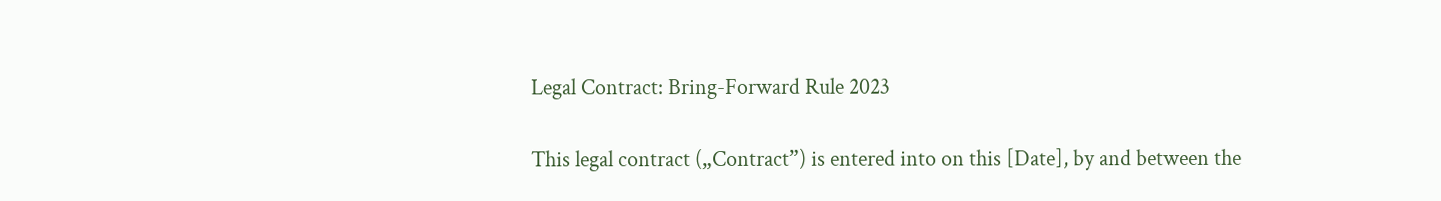Legal Contract: Bring-Forward Rule 2023

This legal contract („Contract”) is entered into on this [Date], by and between the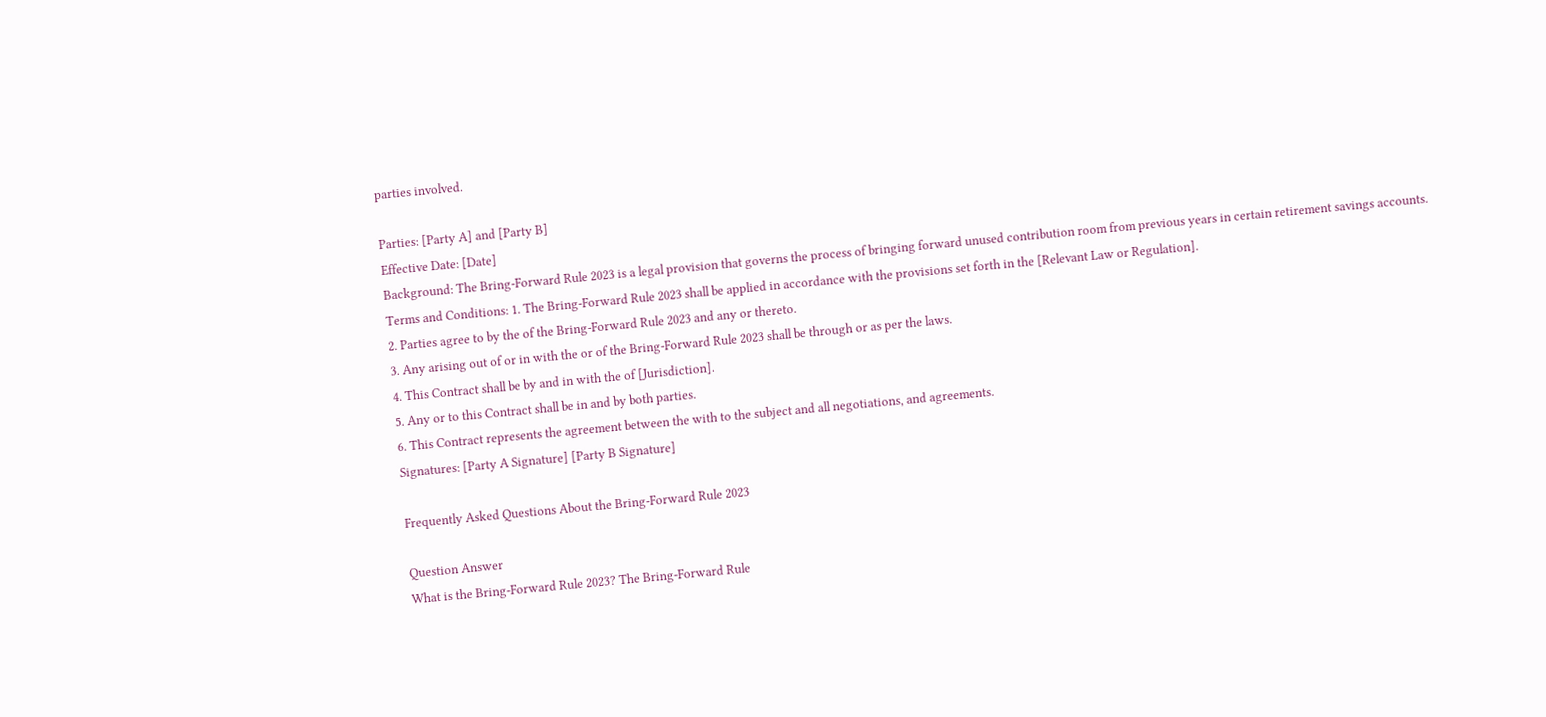parties involved.

Parties: [Party A] and [Party B]
Effective Date: [Date]
Background: The Bring-Forward Rule 2023 is a legal provision that governs the process of bringing forward unused contribution room from previous years in certain retirement savings accounts.
Terms and Conditions: 1. The Bring-Forward Rule 2023 shall be applied in accordance with the provisions set forth in the [Relevant Law or Regulation].
2. Parties agree to by the of the Bring-Forward Rule 2023 and any or thereto.
3. Any arising out of or in with the or of the Bring-Forward Rule 2023 shall be through or as per the laws.
4. This Contract shall be by and in with the of [Jurisdiction].
5. Any or to this Contract shall be in and by both parties.
6. This Contract represents the agreement between the with to the subject and all negotiations, and agreements.
Signatures: [Party A Signature] [Party B Signature]

Frequently Asked Questions About the Bring-Forward Rule 2023

Question Answer
What is the Bring-Forward Rule 2023? The Bring-Forward Rule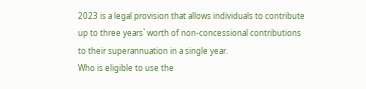2023 is a legal provision that allows individuals to contribute up to three years` worth of non-concessional contributions to their superannuation in a single year.
Who is eligible to use the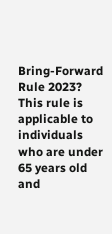Bring-Forward Rule 2023? This rule is applicable to individuals who are under 65 years old and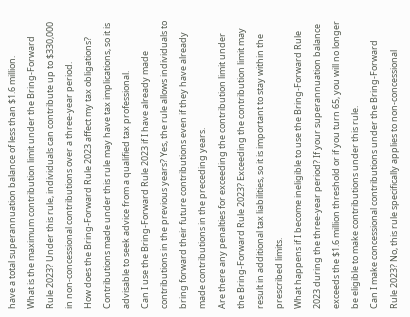have a total superannuation balance of less than $1.6 million.
What is the maximum contribution limit under the Bring-Forward Rule 2023? Under this rule, individuals can contribute up to $330,000 in non-concessional contributions over a three-year period.
How does the Bring-Forward Rule 2023 affect my tax obligations? Contributions made under this rule may have tax implications, so it is advisable to seek advice from a qualified tax professional.
Can I use the Bring-Forward Rule 2023 if I have already made contributions in the previous years? Yes, the rule allows individuals to bring forward their future contributions even if they have already made contributions in the preceding years.
Are there any penalties for exceeding the contribution limit under the Bring-Forward Rule 2023? Exceeding the contribution limit may result in additional tax liabilities, so it is important to stay within the prescribed limits.
What happens if I become ineligible to use the Bring-Forward Rule 2023 during the three-year period? If your superannuation balance exceeds the $1.6 million threshold or if you turn 65, you will no longer be eligible to make contributions under this rule.
Can I make concessional contributions under the Bring-Forward Rule 2023? No, this rule specifically applies to non-concessional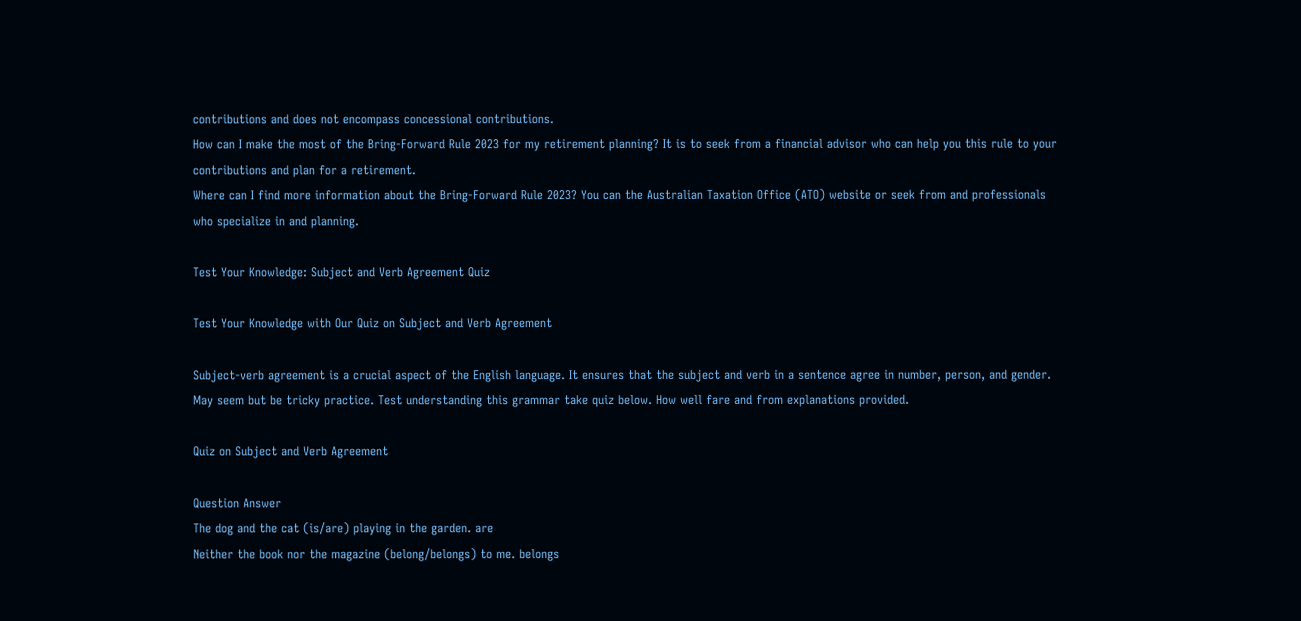contributions and does not encompass concessional contributions.
How can I make the most of the Bring-Forward Rule 2023 for my retirement planning? It is to seek from a financial advisor who can help you this rule to your contributions and plan for a retirement.
Where can I find more information about the Bring-Forward Rule 2023? You can the Australian Taxation Office (ATO) website or seek from and professionals who specialize in and planning.

Test Your Knowledge: Subject and Verb Agreement Quiz

Test Your Knowledge with Our Quiz on Subject and Verb Agreement

Subject-verb agreement is a crucial aspect of the English language. It ensures that the subject and verb in a sentence agree in number, person, and gender. May seem but be tricky practice. Test understanding this grammar take quiz below. How well fare and from explanations provided.

Quiz on Subject and Verb Agreement

Question Answer
The dog and the cat (is/are) playing in the garden. are
Neither the book nor the magazine (belong/belongs) to me. belongs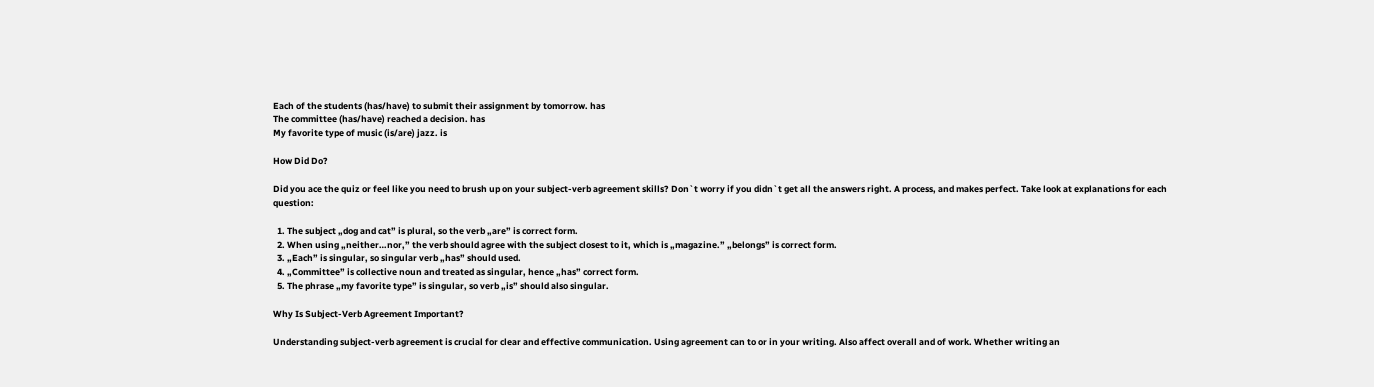Each of the students (has/have) to submit their assignment by tomorrow. has
The committee (has/have) reached a decision. has
My favorite type of music (is/are) jazz. is

How Did Do?

Did you ace the quiz or feel like you need to brush up on your subject-verb agreement skills? Don`t worry if you didn`t get all the answers right. A process, and makes perfect. Take look at explanations for each question:

  1. The subject „dog and cat” is plural, so the verb „are” is correct form.
  2. When using „neither…nor,” the verb should agree with the subject closest to it, which is „magazine.” „belongs” is correct form.
  3. „Each” is singular, so singular verb „has” should used.
  4. „Committee” is collective noun and treated as singular, hence „has” correct form.
  5. The phrase „my favorite type” is singular, so verb „is” should also singular.

Why Is Subject-Verb Agreement Important?

Understanding subject-verb agreement is crucial for clear and effective communication. Using agreement can to or in your writing. Also affect overall and of work. Whether writing an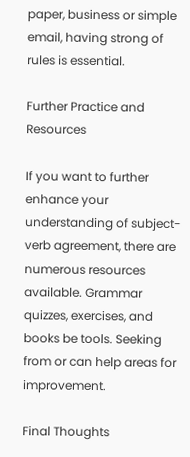paper, business or simple email, having strong of rules is essential.

Further Practice and Resources

If you want to further enhance your understanding of subject-verb agreement, there are numerous resources available. Grammar quizzes, exercises, and books be tools. Seeking from or can help areas for improvement.

Final Thoughts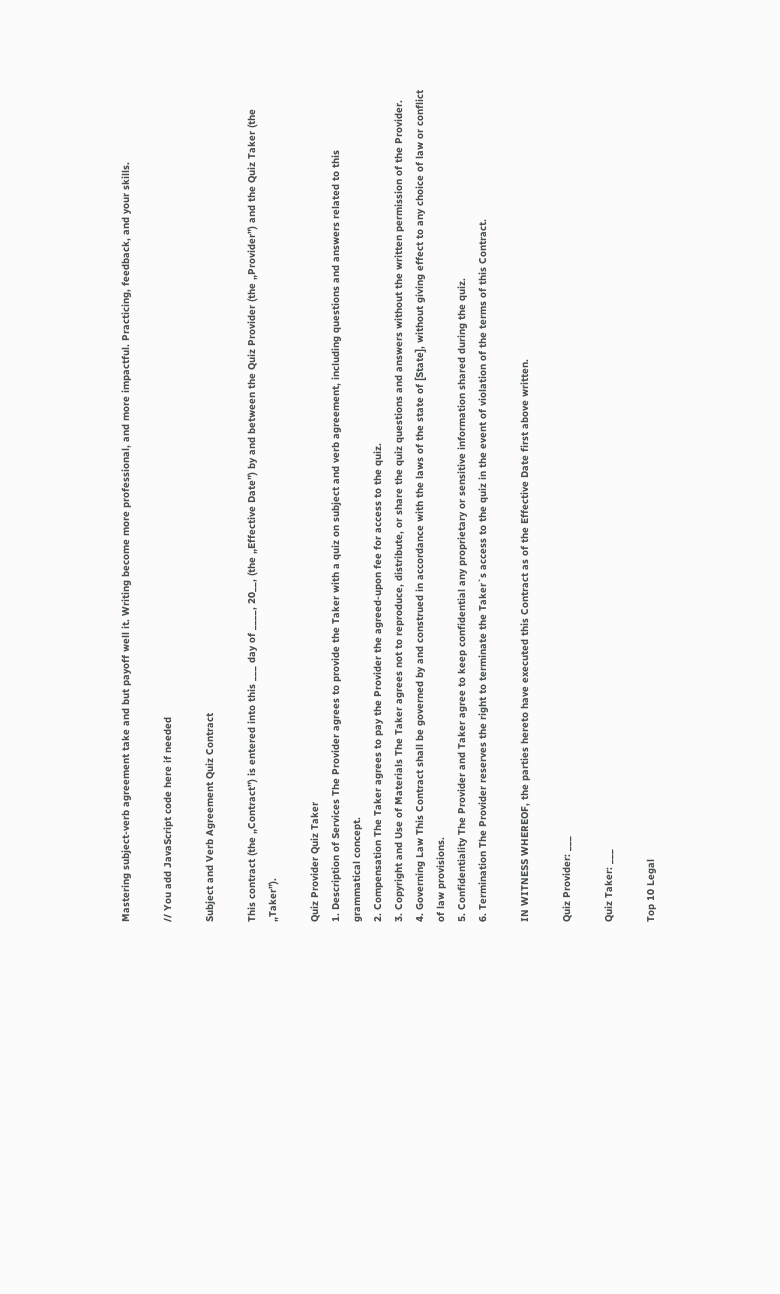Mastering subject-verb agreement take and but payoff well it. Writing become more professional, and more impactful. Practicing, feedback, and your skills.

// You add JavaScript code here if needed

Subject and Verb Agreement Quiz Contract

This contract (the „Contract”) is entered into this ___ day of ____, 20__, (the „Effective Date”) by and between the Quiz Provider (the „Provider”) and the Quiz Taker (the „Taker”).

Quiz Provider Quiz Taker
1. Description of Services The Provider agrees to provide the Taker with a quiz on subject and verb agreement, including questions and answers related to this grammatical concept.
2. Compensation The Taker agrees to pay the Provider the agreed-upon fee for access to the quiz.
3. Copyright and Use of Materials The Taker agrees not to reproduce, distribute, or share the quiz questions and answers without the written permission of the Provider.
4. Governing Law This Contract shall be governed by and construed in accordance with the laws of the state of [State], without giving effect to any choice of law or conflict of law provisions.
5. Confidentiality The Provider and Taker agree to keep confidential any proprietary or sensitive information shared during the quiz.
6. Termination The Provider reserves the right to terminate the Taker`s access to the quiz in the event of violation of the terms of this Contract.

IN WITNESS WHEREOF, the parties hereto have executed this Contract as of the Effective Date first above written.

Quiz Provider: ___

Quiz Taker: ___

Top 10 Legal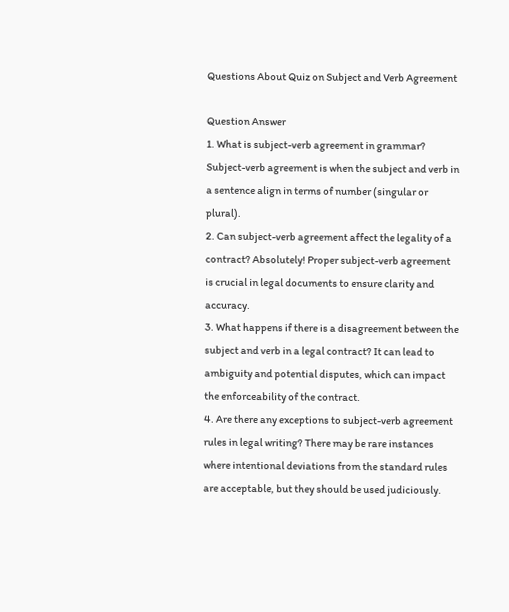Questions About Quiz on Subject and Verb Agreement

Question Answer
1. What is subject-verb agreement in grammar? Subject-verb agreement is when the subject and verb in a sentence align in terms of number (singular or plural).
2. Can subject-verb agreement affect the legality of a contract? Absolutely! Proper subject-verb agreement is crucial in legal documents to ensure clarity and accuracy.
3. What happens if there is a disagreement between the subject and verb in a legal contract? It can lead to ambiguity and potential disputes, which can impact the enforceability of the contract.
4. Are there any exceptions to subject-verb agreement rules in legal writing? There may be rare instances where intentional deviations from the standard rules are acceptable, but they should be used judiciously.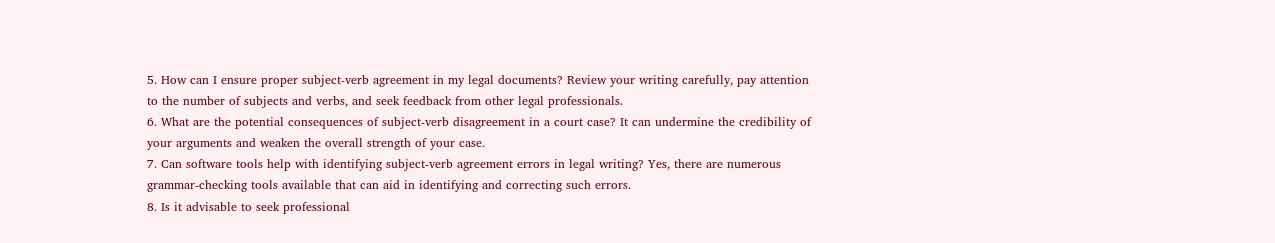5. How can I ensure proper subject-verb agreement in my legal documents? Review your writing carefully, pay attention to the number of subjects and verbs, and seek feedback from other legal professionals.
6. What are the potential consequences of subject-verb disagreement in a court case? It can undermine the credibility of your arguments and weaken the overall strength of your case.
7. Can software tools help with identifying subject-verb agreement errors in legal writing? Yes, there are numerous grammar-checking tools available that can aid in identifying and correcting such errors.
8. Is it advisable to seek professional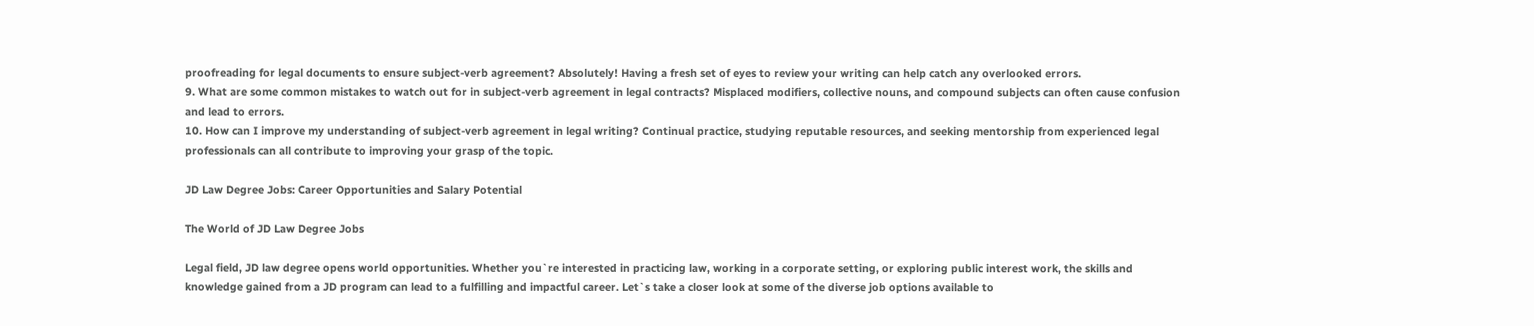proofreading for legal documents to ensure subject-verb agreement? Absolutely! Having a fresh set of eyes to review your writing can help catch any overlooked errors.
9. What are some common mistakes to watch out for in subject-verb agreement in legal contracts? Misplaced modifiers, collective nouns, and compound subjects can often cause confusion and lead to errors.
10. How can I improve my understanding of subject-verb agreement in legal writing? Continual practice, studying reputable resources, and seeking mentorship from experienced legal professionals can all contribute to improving your grasp of the topic.

JD Law Degree Jobs: Career Opportunities and Salary Potential

The World of JD Law Degree Jobs

Legal field, JD law degree opens world opportunities. Whether you`re interested in practicing law, working in a corporate setting, or exploring public interest work, the skills and knowledge gained from a JD program can lead to a fulfilling and impactful career. Let`s take a closer look at some of the diverse job options available to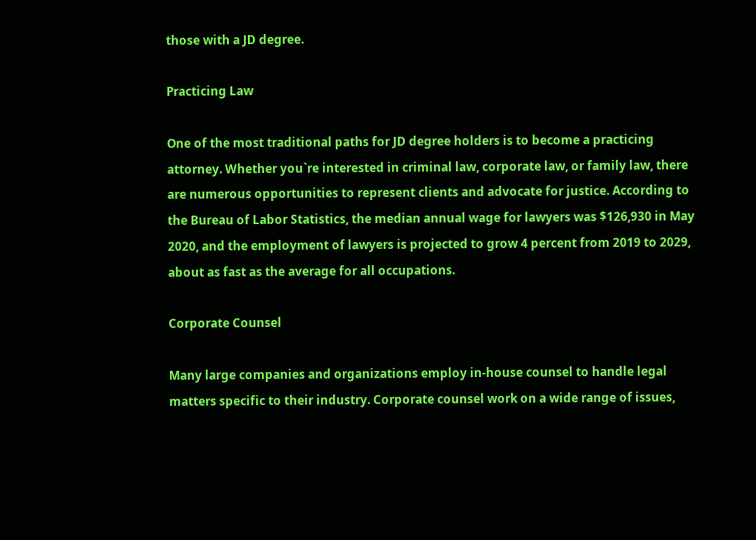those with a JD degree.

Practicing Law

One of the most traditional paths for JD degree holders is to become a practicing attorney. Whether you`re interested in criminal law, corporate law, or family law, there are numerous opportunities to represent clients and advocate for justice. According to the Bureau of Labor Statistics, the median annual wage for lawyers was $126,930 in May 2020, and the employment of lawyers is projected to grow 4 percent from 2019 to 2029, about as fast as the average for all occupations.

Corporate Counsel

Many large companies and organizations employ in-house counsel to handle legal matters specific to their industry. Corporate counsel work on a wide range of issues,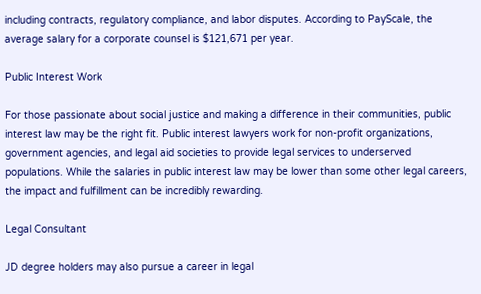including contracts, regulatory compliance, and labor disputes. According to PayScale, the average salary for a corporate counsel is $121,671 per year.

Public Interest Work

For those passionate about social justice and making a difference in their communities, public interest law may be the right fit. Public interest lawyers work for non-profit organizations, government agencies, and legal aid societies to provide legal services to underserved populations. While the salaries in public interest law may be lower than some other legal careers, the impact and fulfillment can be incredibly rewarding.

Legal Consultant

JD degree holders may also pursue a career in legal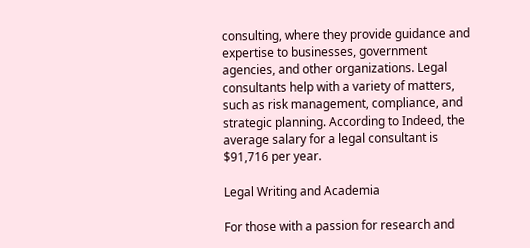consulting, where they provide guidance and expertise to businesses, government agencies, and other organizations. Legal consultants help with a variety of matters, such as risk management, compliance, and strategic planning. According to Indeed, the average salary for a legal consultant is $91,716 per year.

Legal Writing and Academia

For those with a passion for research and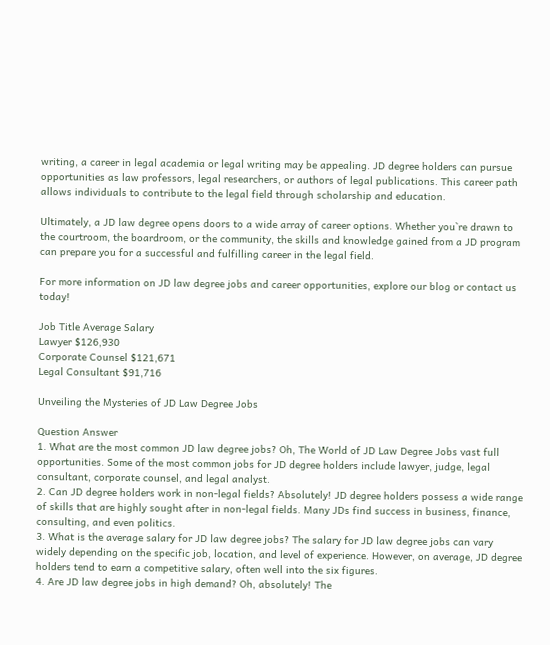writing, a career in legal academia or legal writing may be appealing. JD degree holders can pursue opportunities as law professors, legal researchers, or authors of legal publications. This career path allows individuals to contribute to the legal field through scholarship and education.

Ultimately, a JD law degree opens doors to a wide array of career options. Whether you`re drawn to the courtroom, the boardroom, or the community, the skills and knowledge gained from a JD program can prepare you for a successful and fulfilling career in the legal field.

For more information on JD law degree jobs and career opportunities, explore our blog or contact us today!

Job Title Average Salary
Lawyer $126,930
Corporate Counsel $121,671
Legal Consultant $91,716

Unveiling the Mysteries of JD Law Degree Jobs

Question Answer
1. What are the most common JD law degree jobs? Oh, The World of JD Law Degree Jobs vast full opportunities. Some of the most common jobs for JD degree holders include lawyer, judge, legal consultant, corporate counsel, and legal analyst.
2. Can JD degree holders work in non-legal fields? Absolutely! JD degree holders possess a wide range of skills that are highly sought after in non-legal fields. Many JDs find success in business, finance, consulting, and even politics.
3. What is the average salary for JD law degree jobs? The salary for JD law degree jobs can vary widely depending on the specific job, location, and level of experience. However, on average, JD degree holders tend to earn a competitive salary, often well into the six figures.
4. Are JD law degree jobs in high demand? Oh, absolutely! The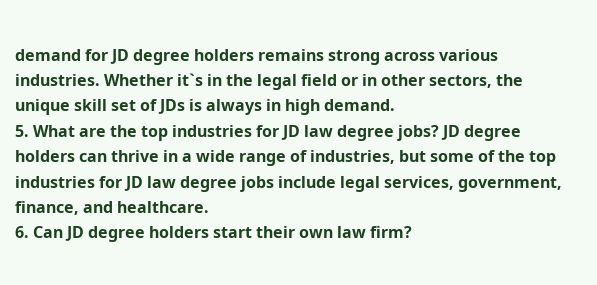demand for JD degree holders remains strong across various industries. Whether it`s in the legal field or in other sectors, the unique skill set of JDs is always in high demand.
5. What are the top industries for JD law degree jobs? JD degree holders can thrive in a wide range of industries, but some of the top industries for JD law degree jobs include legal services, government, finance, and healthcare.
6. Can JD degree holders start their own law firm?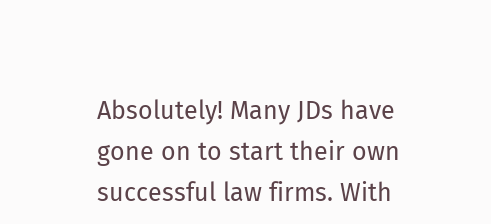Absolutely! Many JDs have gone on to start their own successful law firms. With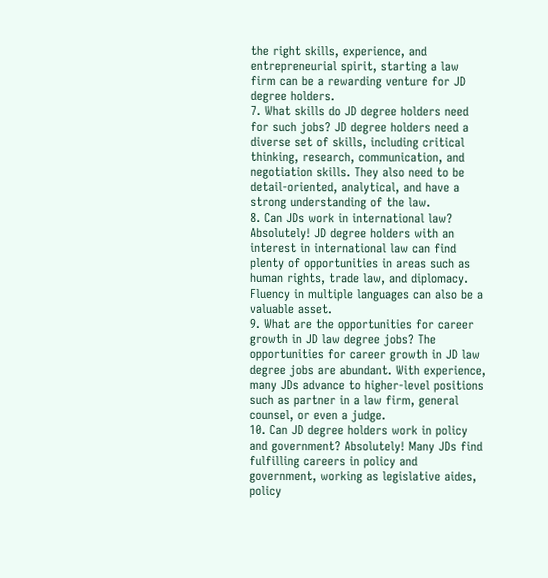the right skills, experience, and entrepreneurial spirit, starting a law firm can be a rewarding venture for JD degree holders.
7. What skills do JD degree holders need for such jobs? JD degree holders need a diverse set of skills, including critical thinking, research, communication, and negotiation skills. They also need to be detail-oriented, analytical, and have a strong understanding of the law.
8. Can JDs work in international law? Absolutely! JD degree holders with an interest in international law can find plenty of opportunities in areas such as human rights, trade law, and diplomacy. Fluency in multiple languages can also be a valuable asset.
9. What are the opportunities for career growth in JD law degree jobs? The opportunities for career growth in JD law degree jobs are abundant. With experience, many JDs advance to higher-level positions such as partner in a law firm, general counsel, or even a judge.
10. Can JD degree holders work in policy and government? Absolutely! Many JDs find fulfilling careers in policy and government, working as legislative aides, policy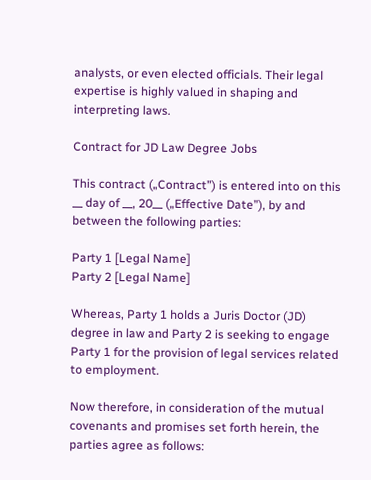analysts, or even elected officials. Their legal expertise is highly valued in shaping and interpreting laws.

Contract for JD Law Degree Jobs

This contract („Contract”) is entered into on this __ day of __, 20__ („Effective Date”), by and between the following parties:

Party 1 [Legal Name]
Party 2 [Legal Name]

Whereas, Party 1 holds a Juris Doctor (JD) degree in law and Party 2 is seeking to engage Party 1 for the provision of legal services related to employment.

Now therefore, in consideration of the mutual covenants and promises set forth herein, the parties agree as follows: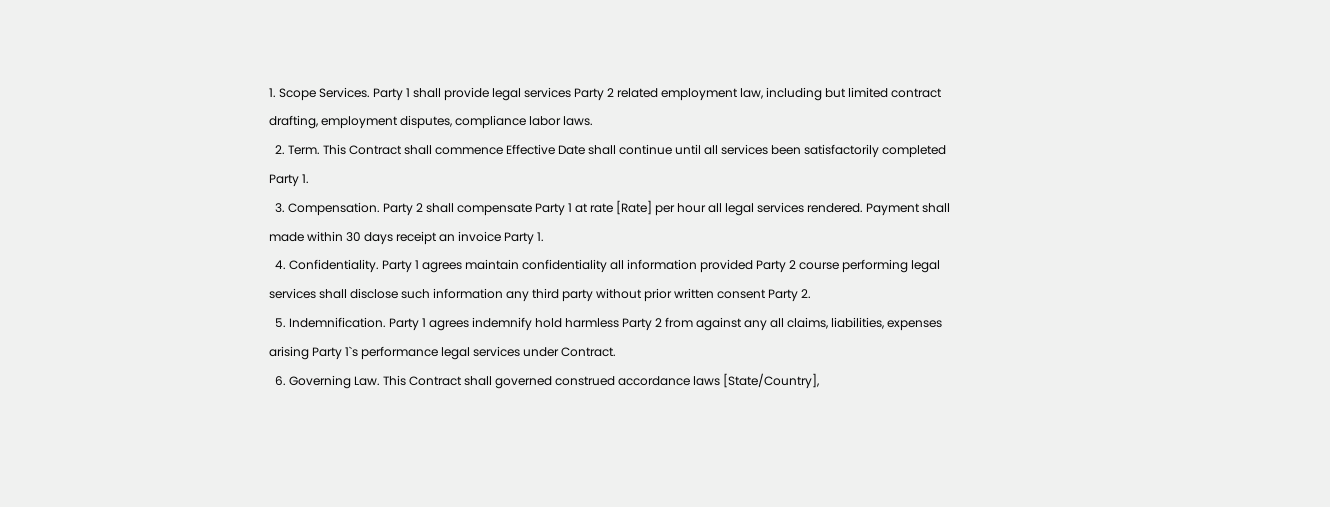1. Scope Services. Party 1 shall provide legal services Party 2 related employment law, including but limited contract drafting, employment disputes, compliance labor laws.
  2. Term. This Contract shall commence Effective Date shall continue until all services been satisfactorily completed Party 1.
  3. Compensation. Party 2 shall compensate Party 1 at rate [Rate] per hour all legal services rendered. Payment shall made within 30 days receipt an invoice Party 1.
  4. Confidentiality. Party 1 agrees maintain confidentiality all information provided Party 2 course performing legal services shall disclose such information any third party without prior written consent Party 2.
  5. Indemnification. Party 1 agrees indemnify hold harmless Party 2 from against any all claims, liabilities, expenses arising Party 1`s performance legal services under Contract.
  6. Governing Law. This Contract shall governed construed accordance laws [State/Country],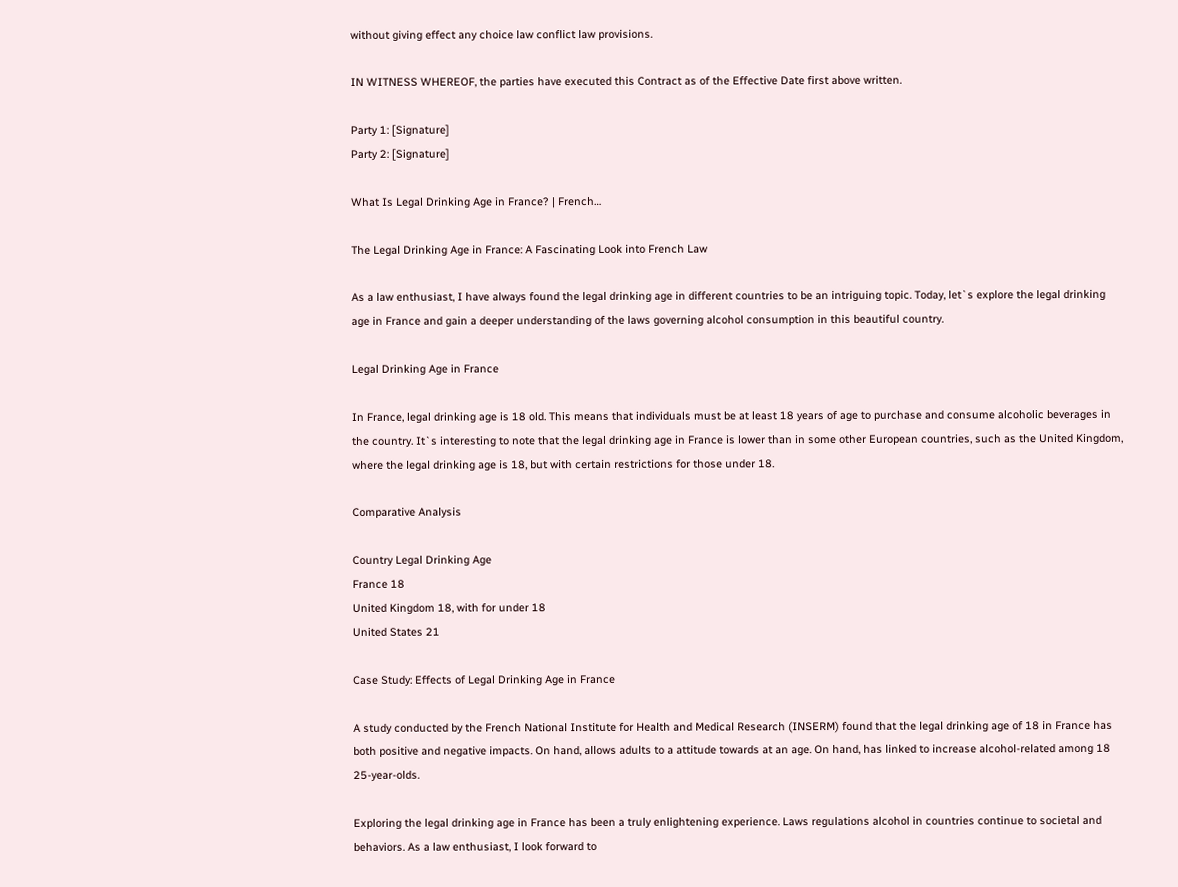without giving effect any choice law conflict law provisions.

IN WITNESS WHEREOF, the parties have executed this Contract as of the Effective Date first above written.

Party 1: [Signature]
Party 2: [Signature]

What Is Legal Drinking Age in France? | French…

The Legal Drinking Age in France: A Fascinating Look into French Law

As a law enthusiast, I have always found the legal drinking age in different countries to be an intriguing topic. Today, let`s explore the legal drinking age in France and gain a deeper understanding of the laws governing alcohol consumption in this beautiful country.

Legal Drinking Age in France

In France, legal drinking age is 18 old. This means that individuals must be at least 18 years of age to purchase and consume alcoholic beverages in the country. It`s interesting to note that the legal drinking age in France is lower than in some other European countries, such as the United Kingdom, where the legal drinking age is 18, but with certain restrictions for those under 18.

Comparative Analysis

Country Legal Drinking Age
France 18
United Kingdom 18, with for under 18
United States 21

Case Study: Effects of Legal Drinking Age in France

A study conducted by the French National Institute for Health and Medical Research (INSERM) found that the legal drinking age of 18 in France has both positive and negative impacts. On hand, allows adults to a attitude towards at an age. On hand, has linked to increase alcohol-related among 18 25-year-olds.

Exploring the legal drinking age in France has been a truly enlightening experience. Laws regulations alcohol in countries continue to societal and behaviors. As a law enthusiast, I look forward to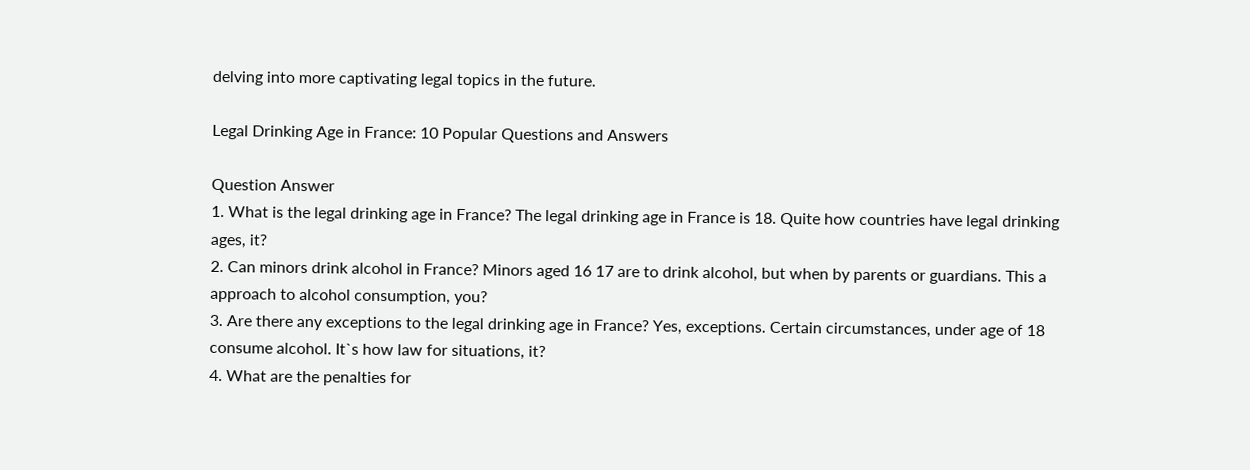delving into more captivating legal topics in the future.

Legal Drinking Age in France: 10 Popular Questions and Answers

Question Answer
1. What is the legal drinking age in France? The legal drinking age in France is 18. Quite how countries have legal drinking ages, it?
2. Can minors drink alcohol in France? Minors aged 16 17 are to drink alcohol, but when by parents or guardians. This a approach to alcohol consumption, you?
3. Are there any exceptions to the legal drinking age in France? Yes, exceptions. Certain circumstances, under age of 18 consume alcohol. It`s how law for situations, it?
4. What are the penalties for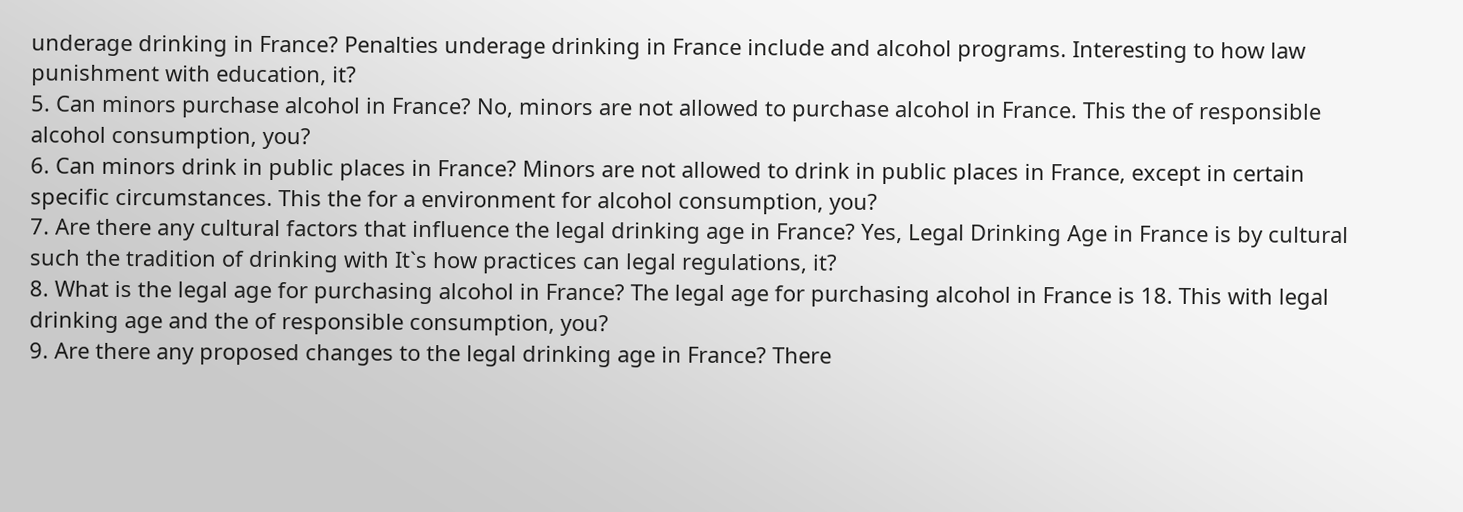underage drinking in France? Penalties underage drinking in France include and alcohol programs. Interesting to how law punishment with education, it?
5. Can minors purchase alcohol in France? No, minors are not allowed to purchase alcohol in France. This the of responsible alcohol consumption, you?
6. Can minors drink in public places in France? Minors are not allowed to drink in public places in France, except in certain specific circumstances. This the for a environment for alcohol consumption, you?
7. Are there any cultural factors that influence the legal drinking age in France? Yes, Legal Drinking Age in France is by cultural such the tradition of drinking with It`s how practices can legal regulations, it?
8. What is the legal age for purchasing alcohol in France? The legal age for purchasing alcohol in France is 18. This with legal drinking age and the of responsible consumption, you?
9. Are there any proposed changes to the legal drinking age in France? There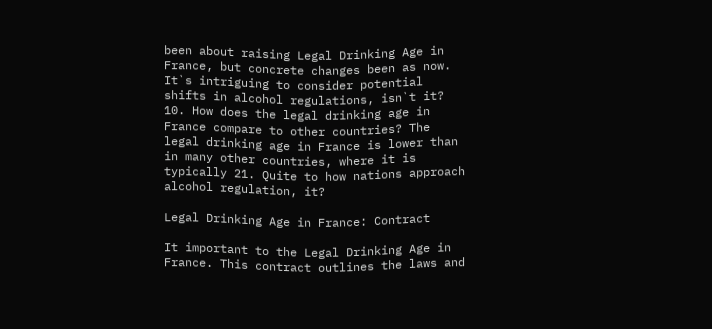been about raising Legal Drinking Age in France, but concrete changes been as now. It`s intriguing to consider potential shifts in alcohol regulations, isn`t it?
10. How does the legal drinking age in France compare to other countries? The legal drinking age in France is lower than in many other countries, where it is typically 21. Quite to how nations approach alcohol regulation, it?

Legal Drinking Age in France: Contract

It important to the Legal Drinking Age in France. This contract outlines the laws and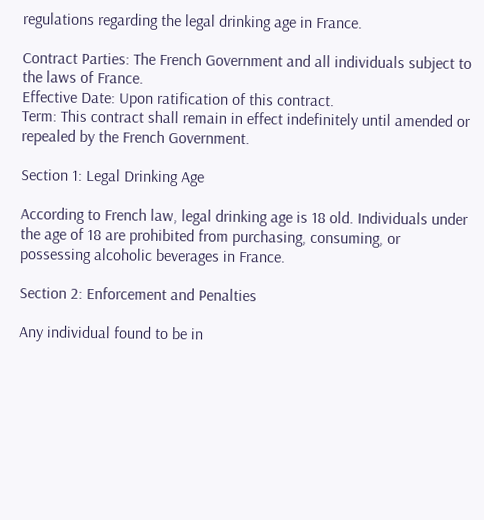regulations regarding the legal drinking age in France.

Contract Parties: The French Government and all individuals subject to the laws of France.
Effective Date: Upon ratification of this contract.
Term: This contract shall remain in effect indefinitely until amended or repealed by the French Government.

Section 1: Legal Drinking Age

According to French law, legal drinking age is 18 old. Individuals under the age of 18 are prohibited from purchasing, consuming, or possessing alcoholic beverages in France.

Section 2: Enforcement and Penalties

Any individual found to be in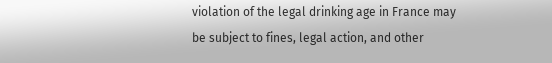violation of the legal drinking age in France may be subject to fines, legal action, and other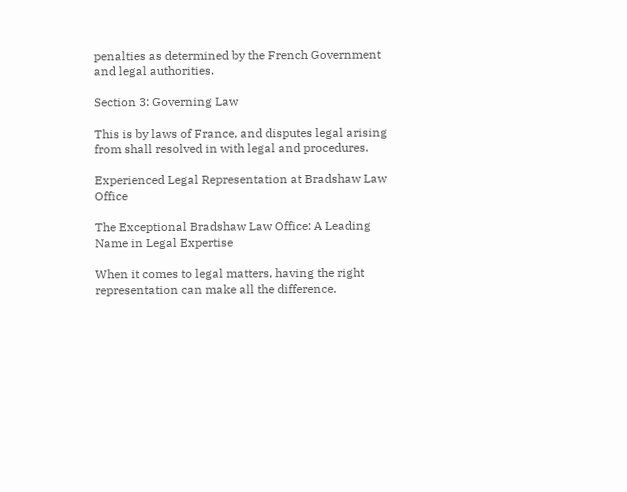penalties as determined by the French Government and legal authorities.

Section 3: Governing Law

This is by laws of France, and disputes legal arising from shall resolved in with legal and procedures.

Experienced Legal Representation at Bradshaw Law Office

The Exceptional Bradshaw Law Office: A Leading Name in Legal Expertise

When it comes to legal matters, having the right representation can make all the difference.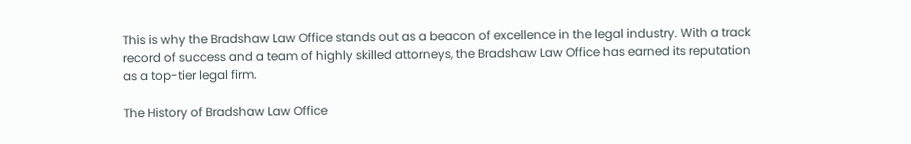This is why the Bradshaw Law Office stands out as a beacon of excellence in the legal industry. With a track record of success and a team of highly skilled attorneys, the Bradshaw Law Office has earned its reputation as a top-tier legal firm.

The History of Bradshaw Law Office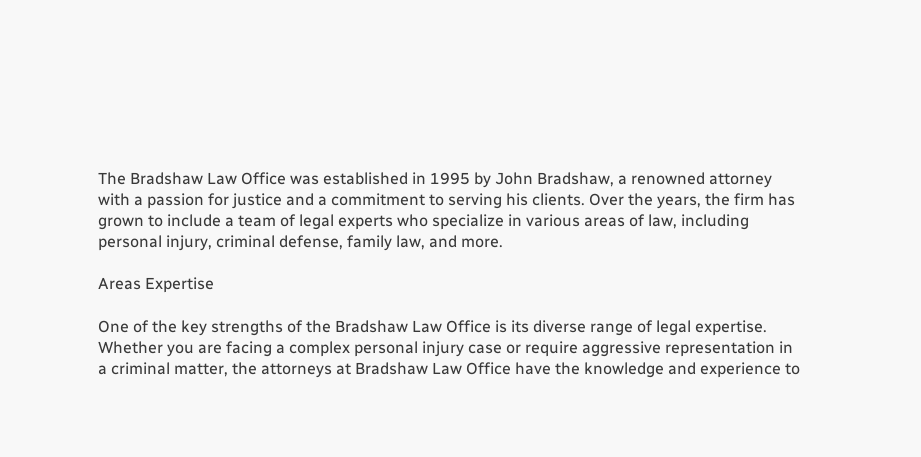The Bradshaw Law Office was established in 1995 by John Bradshaw, a renowned attorney with a passion for justice and a commitment to serving his clients. Over the years, the firm has grown to include a team of legal experts who specialize in various areas of law, including personal injury, criminal defense, family law, and more.

Areas Expertise

One of the key strengths of the Bradshaw Law Office is its diverse range of legal expertise. Whether you are facing a complex personal injury case or require aggressive representation in a criminal matter, the attorneys at Bradshaw Law Office have the knowledge and experience to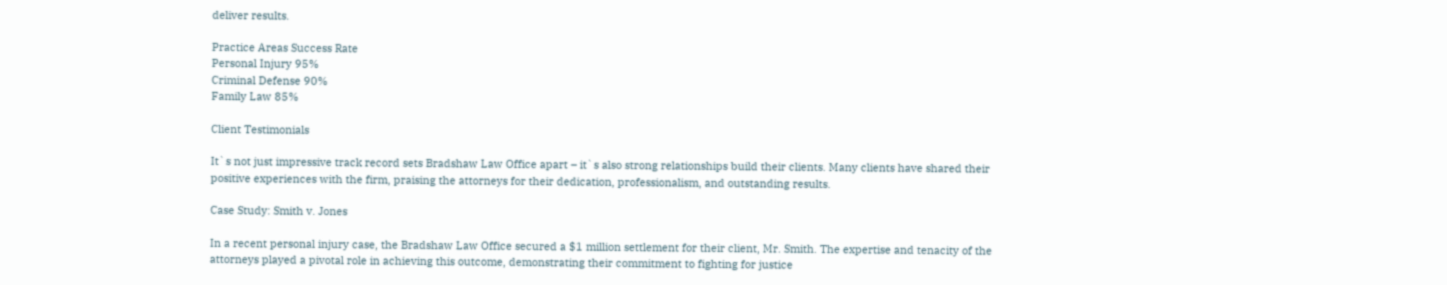deliver results.

Practice Areas Success Rate
Personal Injury 95%
Criminal Defense 90%
Family Law 85%

Client Testimonials

It`s not just impressive track record sets Bradshaw Law Office apart – it`s also strong relationships build their clients. Many clients have shared their positive experiences with the firm, praising the attorneys for their dedication, professionalism, and outstanding results.

Case Study: Smith v. Jones

In a recent personal injury case, the Bradshaw Law Office secured a $1 million settlement for their client, Mr. Smith. The expertise and tenacity of the attorneys played a pivotal role in achieving this outcome, demonstrating their commitment to fighting for justice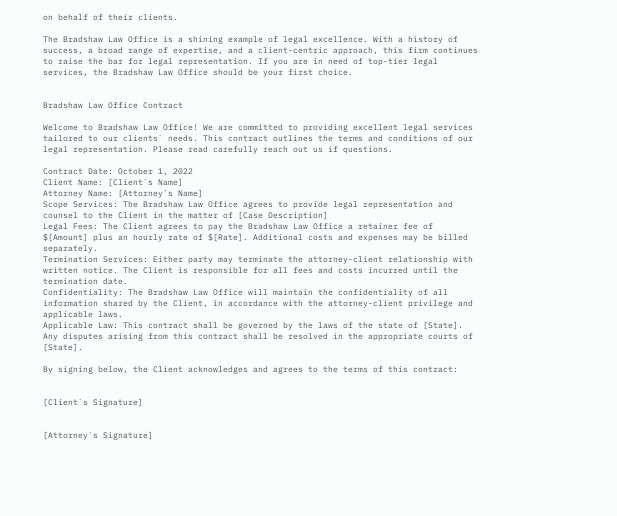on behalf of their clients.

The Bradshaw Law Office is a shining example of legal excellence. With a history of success, a broad range of expertise, and a client-centric approach, this firm continues to raise the bar for legal representation. If you are in need of top-tier legal services, the Bradshaw Law Office should be your first choice.


Bradshaw Law Office Contract

Welcome to Bradshaw Law Office! We are committed to providing excellent legal services tailored to our clients` needs. This contract outlines the terms and conditions of our legal representation. Please read carefully reach out us if questions.

Contract Date: October 1, 2022
Client Name: [Client`s Name]
Attorney Name: [Attorney`s Name]
Scope Services: The Bradshaw Law Office agrees to provide legal representation and counsel to the Client in the matter of [Case Description]
Legal Fees: The Client agrees to pay the Bradshaw Law Office a retainer fee of $[Amount] plus an hourly rate of $[Rate]. Additional costs and expenses may be billed separately.
Termination Services: Either party may terminate the attorney-client relationship with written notice. The Client is responsible for all fees and costs incurred until the termination date.
Confidentiality: The Bradshaw Law Office will maintain the confidentiality of all information shared by the Client, in accordance with the attorney-client privilege and applicable laws.
Applicable Law: This contract shall be governed by the laws of the state of [State]. Any disputes arising from this contract shall be resolved in the appropriate courts of [State].

By signing below, the Client acknowledges and agrees to the terms of this contract:


[Client`s Signature]


[Attorney`s Signature]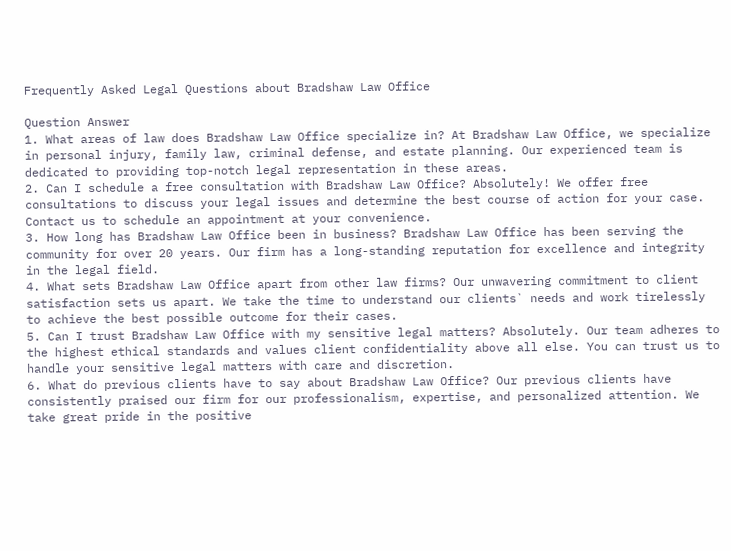Frequently Asked Legal Questions about Bradshaw Law Office

Question Answer
1. What areas of law does Bradshaw Law Office specialize in? At Bradshaw Law Office, we specialize in personal injury, family law, criminal defense, and estate planning. Our experienced team is dedicated to providing top-notch legal representation in these areas.
2. Can I schedule a free consultation with Bradshaw Law Office? Absolutely! We offer free consultations to discuss your legal issues and determine the best course of action for your case. Contact us to schedule an appointment at your convenience.
3. How long has Bradshaw Law Office been in business? Bradshaw Law Office has been serving the community for over 20 years. Our firm has a long-standing reputation for excellence and integrity in the legal field.
4. What sets Bradshaw Law Office apart from other law firms? Our unwavering commitment to client satisfaction sets us apart. We take the time to understand our clients` needs and work tirelessly to achieve the best possible outcome for their cases.
5. Can I trust Bradshaw Law Office with my sensitive legal matters? Absolutely. Our team adheres to the highest ethical standards and values client confidentiality above all else. You can trust us to handle your sensitive legal matters with care and discretion.
6. What do previous clients have to say about Bradshaw Law Office? Our previous clients have consistently praised our firm for our professionalism, expertise, and personalized attention. We take great pride in the positive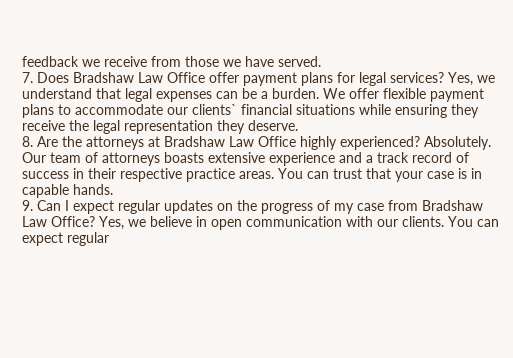feedback we receive from those we have served.
7. Does Bradshaw Law Office offer payment plans for legal services? Yes, we understand that legal expenses can be a burden. We offer flexible payment plans to accommodate our clients` financial situations while ensuring they receive the legal representation they deserve.
8. Are the attorneys at Bradshaw Law Office highly experienced? Absolutely. Our team of attorneys boasts extensive experience and a track record of success in their respective practice areas. You can trust that your case is in capable hands.
9. Can I expect regular updates on the progress of my case from Bradshaw Law Office? Yes, we believe in open communication with our clients. You can expect regular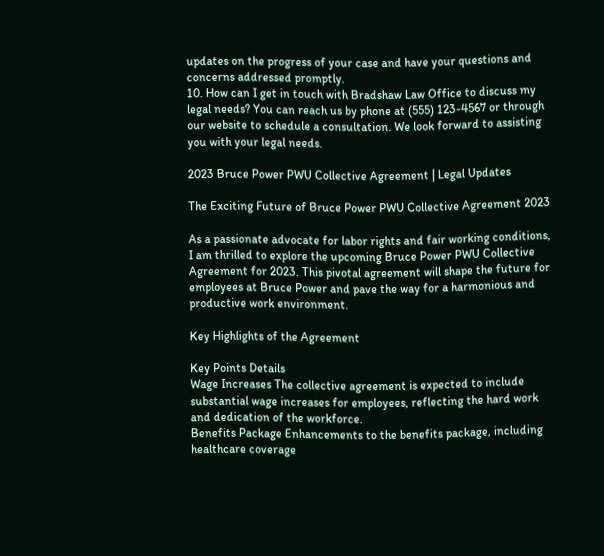updates on the progress of your case and have your questions and concerns addressed promptly.
10. How can I get in touch with Bradshaw Law Office to discuss my legal needs? You can reach us by phone at (555) 123-4567 or through our website to schedule a consultation. We look forward to assisting you with your legal needs.

2023 Bruce Power PWU Collective Agreement | Legal Updates

The Exciting Future of Bruce Power PWU Collective Agreement 2023

As a passionate advocate for labor rights and fair working conditions, I am thrilled to explore the upcoming Bruce Power PWU Collective Agreement for 2023. This pivotal agreement will shape the future for employees at Bruce Power and pave the way for a harmonious and productive work environment.

Key Highlights of the Agreement

Key Points Details
Wage Increases The collective agreement is expected to include substantial wage increases for employees, reflecting the hard work and dedication of the workforce.
Benefits Package Enhancements to the benefits package, including healthcare coverage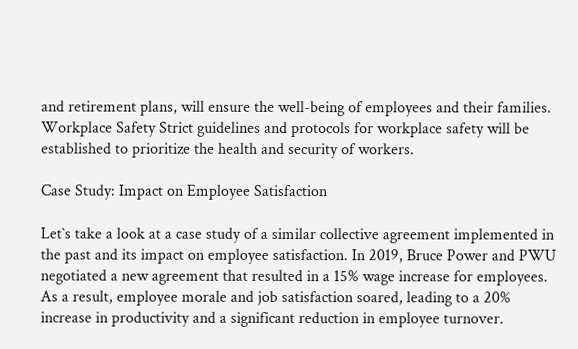and retirement plans, will ensure the well-being of employees and their families.
Workplace Safety Strict guidelines and protocols for workplace safety will be established to prioritize the health and security of workers.

Case Study: Impact on Employee Satisfaction

Let`s take a look at a case study of a similar collective agreement implemented in the past and its impact on employee satisfaction. In 2019, Bruce Power and PWU negotiated a new agreement that resulted in a 15% wage increase for employees. As a result, employee morale and job satisfaction soared, leading to a 20% increase in productivity and a significant reduction in employee turnover.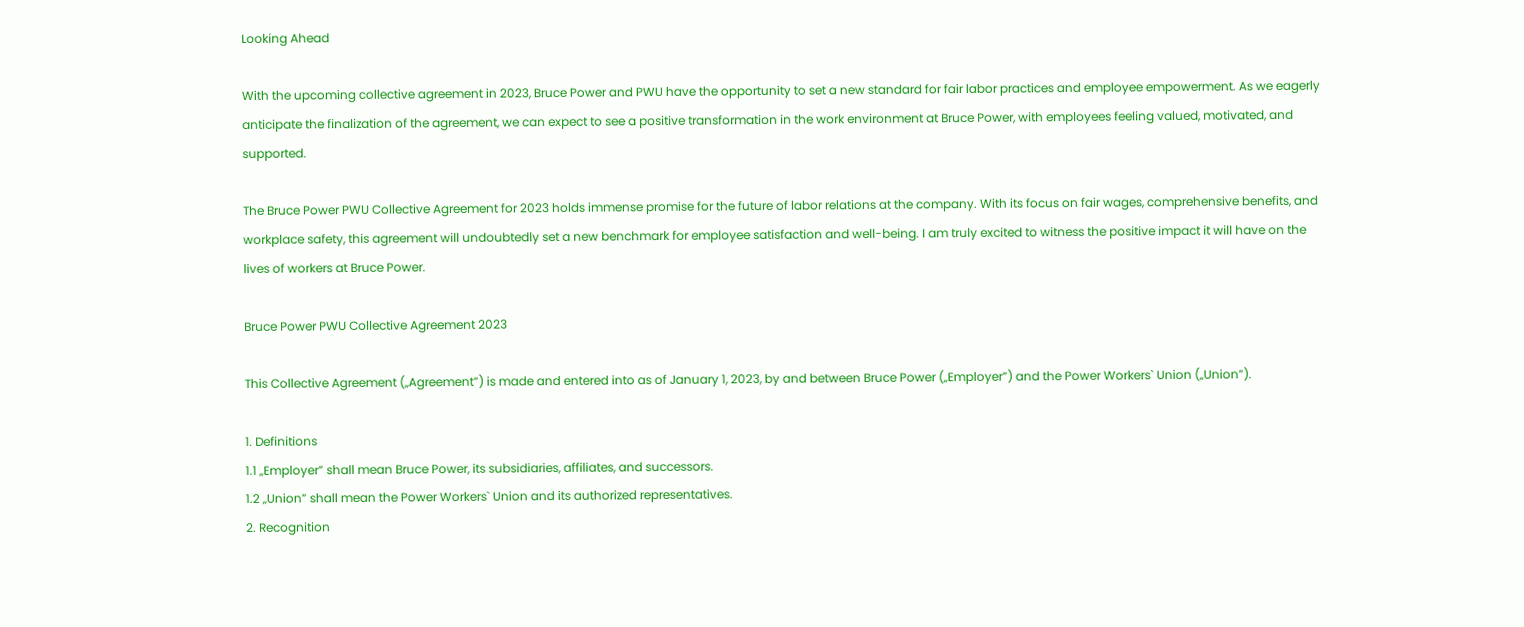Looking Ahead

With the upcoming collective agreement in 2023, Bruce Power and PWU have the opportunity to set a new standard for fair labor practices and employee empowerment. As we eagerly anticipate the finalization of the agreement, we can expect to see a positive transformation in the work environment at Bruce Power, with employees feeling valued, motivated, and supported.

The Bruce Power PWU Collective Agreement for 2023 holds immense promise for the future of labor relations at the company. With its focus on fair wages, comprehensive benefits, and workplace safety, this agreement will undoubtedly set a new benchmark for employee satisfaction and well-being. I am truly excited to witness the positive impact it will have on the lives of workers at Bruce Power.

Bruce Power PWU Collective Agreement 2023

This Collective Agreement („Agreement”) is made and entered into as of January 1, 2023, by and between Bruce Power („Employer”) and the Power Workers` Union („Union”).

1. Definitions
1.1 „Employer” shall mean Bruce Power, its subsidiaries, affiliates, and successors.
1.2 „Union” shall mean the Power Workers` Union and its authorized representatives.
2. Recognition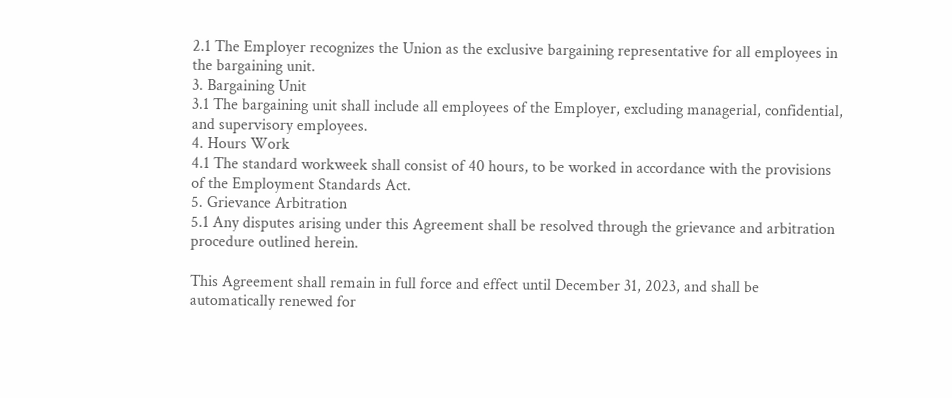2.1 The Employer recognizes the Union as the exclusive bargaining representative for all employees in the bargaining unit.
3. Bargaining Unit
3.1 The bargaining unit shall include all employees of the Employer, excluding managerial, confidential, and supervisory employees.
4. Hours Work
4.1 The standard workweek shall consist of 40 hours, to be worked in accordance with the provisions of the Employment Standards Act.
5. Grievance Arbitration
5.1 Any disputes arising under this Agreement shall be resolved through the grievance and arbitration procedure outlined herein.

This Agreement shall remain in full force and effect until December 31, 2023, and shall be automatically renewed for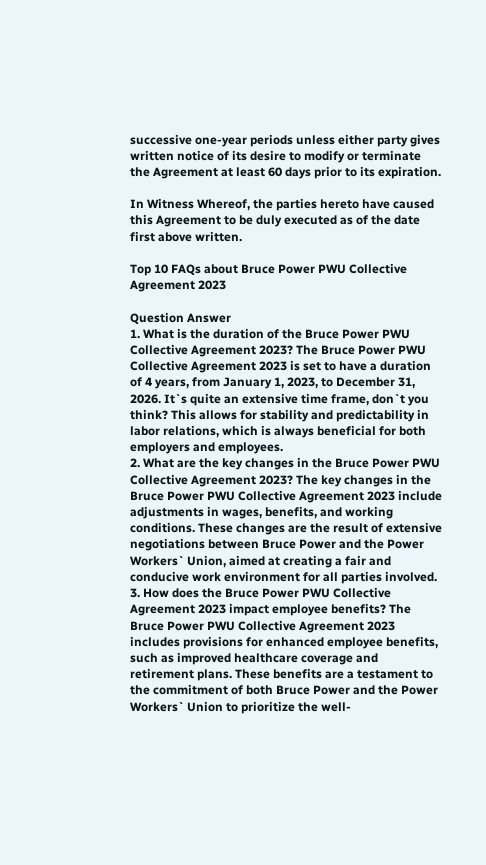successive one-year periods unless either party gives written notice of its desire to modify or terminate the Agreement at least 60 days prior to its expiration.

In Witness Whereof, the parties hereto have caused this Agreement to be duly executed as of the date first above written.

Top 10 FAQs about Bruce Power PWU Collective Agreement 2023

Question Answer
1. What is the duration of the Bruce Power PWU Collective Agreement 2023? The Bruce Power PWU Collective Agreement 2023 is set to have a duration of 4 years, from January 1, 2023, to December 31, 2026. It`s quite an extensive time frame, don`t you think? This allows for stability and predictability in labor relations, which is always beneficial for both employers and employees.
2. What are the key changes in the Bruce Power PWU Collective Agreement 2023? The key changes in the Bruce Power PWU Collective Agreement 2023 include adjustments in wages, benefits, and working conditions. These changes are the result of extensive negotiations between Bruce Power and the Power Workers` Union, aimed at creating a fair and conducive work environment for all parties involved.
3. How does the Bruce Power PWU Collective Agreement 2023 impact employee benefits? The Bruce Power PWU Collective Agreement 2023 includes provisions for enhanced employee benefits, such as improved healthcare coverage and retirement plans. These benefits are a testament to the commitment of both Bruce Power and the Power Workers` Union to prioritize the well-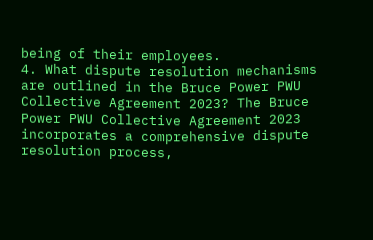being of their employees.
4. What dispute resolution mechanisms are outlined in the Bruce Power PWU Collective Agreement 2023? The Bruce Power PWU Collective Agreement 2023 incorporates a comprehensive dispute resolution process,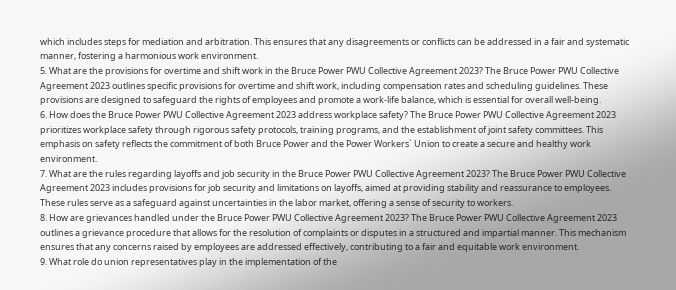which includes steps for mediation and arbitration. This ensures that any disagreements or conflicts can be addressed in a fair and systematic manner, fostering a harmonious work environment.
5. What are the provisions for overtime and shift work in the Bruce Power PWU Collective Agreement 2023? The Bruce Power PWU Collective Agreement 2023 outlines specific provisions for overtime and shift work, including compensation rates and scheduling guidelines. These provisions are designed to safeguard the rights of employees and promote a work-life balance, which is essential for overall well-being.
6. How does the Bruce Power PWU Collective Agreement 2023 address workplace safety? The Bruce Power PWU Collective Agreement 2023 prioritizes workplace safety through rigorous safety protocols, training programs, and the establishment of joint safety committees. This emphasis on safety reflects the commitment of both Bruce Power and the Power Workers` Union to create a secure and healthy work environment.
7. What are the rules regarding layoffs and job security in the Bruce Power PWU Collective Agreement 2023? The Bruce Power PWU Collective Agreement 2023 includes provisions for job security and limitations on layoffs, aimed at providing stability and reassurance to employees. These rules serve as a safeguard against uncertainties in the labor market, offering a sense of security to workers.
8. How are grievances handled under the Bruce Power PWU Collective Agreement 2023? The Bruce Power PWU Collective Agreement 2023 outlines a grievance procedure that allows for the resolution of complaints or disputes in a structured and impartial manner. This mechanism ensures that any concerns raised by employees are addressed effectively, contributing to a fair and equitable work environment.
9. What role do union representatives play in the implementation of the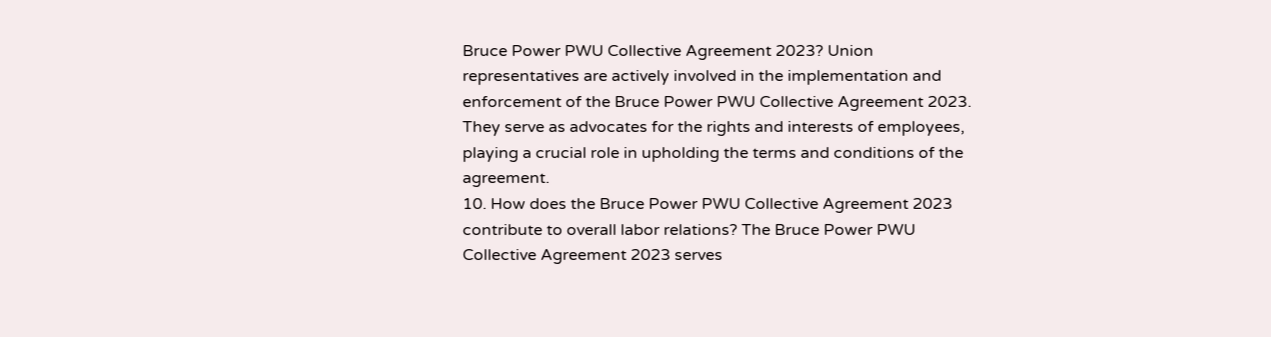Bruce Power PWU Collective Agreement 2023? Union representatives are actively involved in the implementation and enforcement of the Bruce Power PWU Collective Agreement 2023. They serve as advocates for the rights and interests of employees, playing a crucial role in upholding the terms and conditions of the agreement.
10. How does the Bruce Power PWU Collective Agreement 2023 contribute to overall labor relations? The Bruce Power PWU Collective Agreement 2023 serves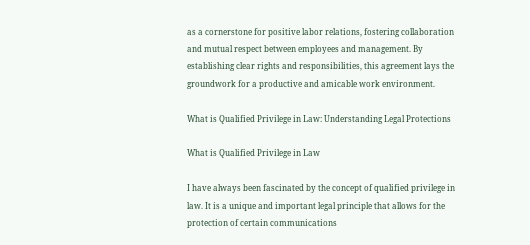as a cornerstone for positive labor relations, fostering collaboration and mutual respect between employees and management. By establishing clear rights and responsibilities, this agreement lays the groundwork for a productive and amicable work environment.

What is Qualified Privilege in Law: Understanding Legal Protections

What is Qualified Privilege in Law

I have always been fascinated by the concept of qualified privilege in law. It is a unique and important legal principle that allows for the protection of certain communications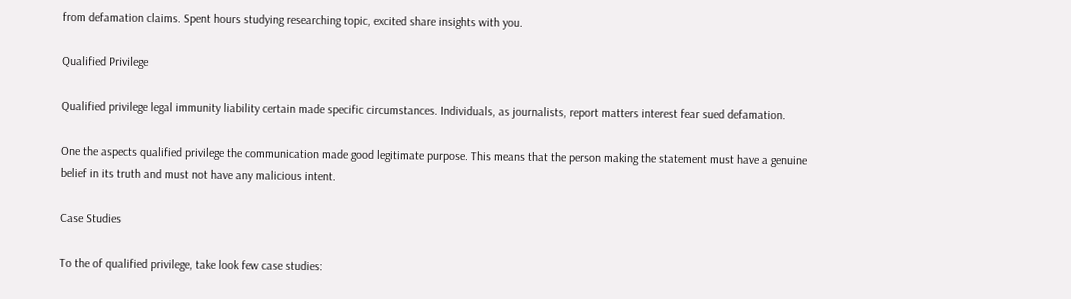from defamation claims. Spent hours studying researching topic, excited share insights with you.

Qualified Privilege

Qualified privilege legal immunity liability certain made specific circumstances. Individuals, as journalists, report matters interest fear sued defamation.

One the aspects qualified privilege the communication made good legitimate purpose. This means that the person making the statement must have a genuine belief in its truth and must not have any malicious intent.

Case Studies

To the of qualified privilege, take look few case studies: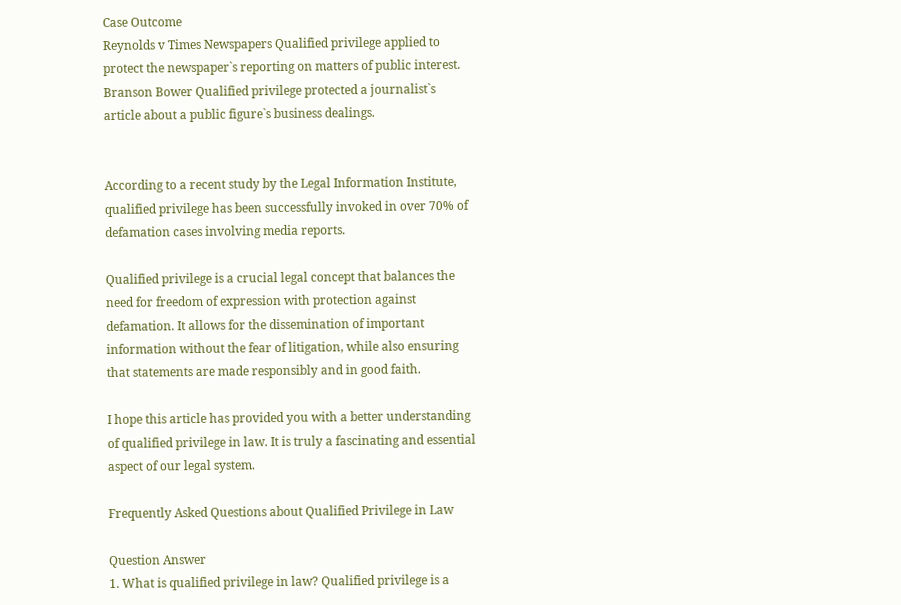Case Outcome
Reynolds v Times Newspapers Qualified privilege applied to protect the newspaper`s reporting on matters of public interest.
Branson Bower Qualified privilege protected a journalist`s article about a public figure`s business dealings.


According to a recent study by the Legal Information Institute, qualified privilege has been successfully invoked in over 70% of defamation cases involving media reports.

Qualified privilege is a crucial legal concept that balances the need for freedom of expression with protection against defamation. It allows for the dissemination of important information without the fear of litigation, while also ensuring that statements are made responsibly and in good faith.

I hope this article has provided you with a better understanding of qualified privilege in law. It is truly a fascinating and essential aspect of our legal system.

Frequently Asked Questions about Qualified Privilege in Law

Question Answer
1. What is qualified privilege in law? Qualified privilege is a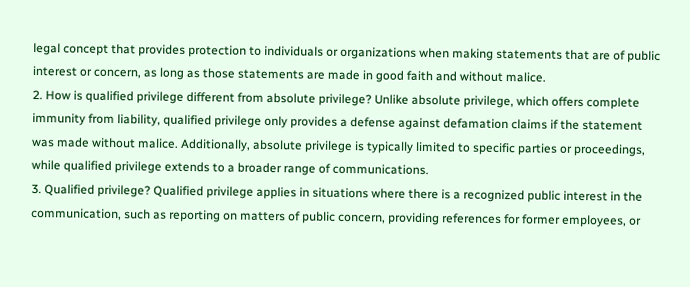legal concept that provides protection to individuals or organizations when making statements that are of public interest or concern, as long as those statements are made in good faith and without malice.
2. How is qualified privilege different from absolute privilege? Unlike absolute privilege, which offers complete immunity from liability, qualified privilege only provides a defense against defamation claims if the statement was made without malice. Additionally, absolute privilege is typically limited to specific parties or proceedings, while qualified privilege extends to a broader range of communications.
3. Qualified privilege? Qualified privilege applies in situations where there is a recognized public interest in the communication, such as reporting on matters of public concern, providing references for former employees, or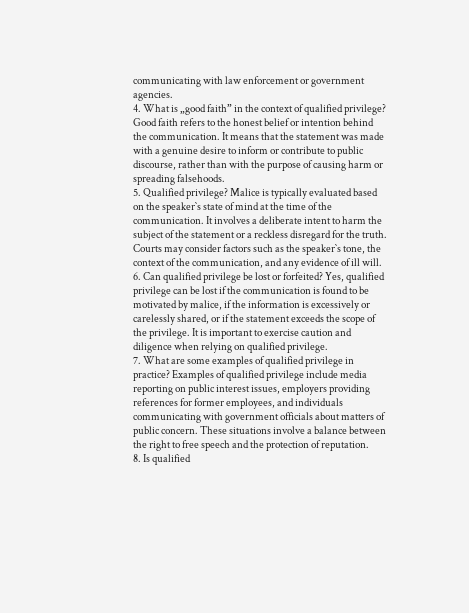communicating with law enforcement or government agencies.
4. What is „good faith” in the context of qualified privilege? Good faith refers to the honest belief or intention behind the communication. It means that the statement was made with a genuine desire to inform or contribute to public discourse, rather than with the purpose of causing harm or spreading falsehoods.
5. Qualified privilege? Malice is typically evaluated based on the speaker`s state of mind at the time of the communication. It involves a deliberate intent to harm the subject of the statement or a reckless disregard for the truth. Courts may consider factors such as the speaker`s tone, the context of the communication, and any evidence of ill will.
6. Can qualified privilege be lost or forfeited? Yes, qualified privilege can be lost if the communication is found to be motivated by malice, if the information is excessively or carelessly shared, or if the statement exceeds the scope of the privilege. It is important to exercise caution and diligence when relying on qualified privilege.
7. What are some examples of qualified privilege in practice? Examples of qualified privilege include media reporting on public interest issues, employers providing references for former employees, and individuals communicating with government officials about matters of public concern. These situations involve a balance between the right to free speech and the protection of reputation.
8. Is qualified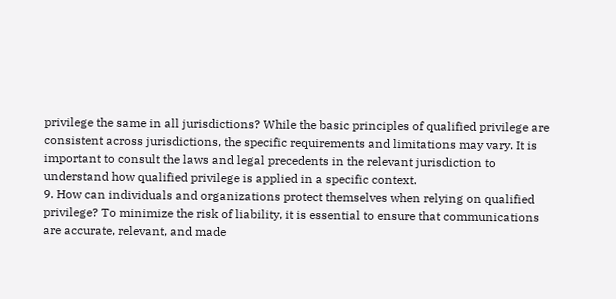privilege the same in all jurisdictions? While the basic principles of qualified privilege are consistent across jurisdictions, the specific requirements and limitations may vary. It is important to consult the laws and legal precedents in the relevant jurisdiction to understand how qualified privilege is applied in a specific context.
9. How can individuals and organizations protect themselves when relying on qualified privilege? To minimize the risk of liability, it is essential to ensure that communications are accurate, relevant, and made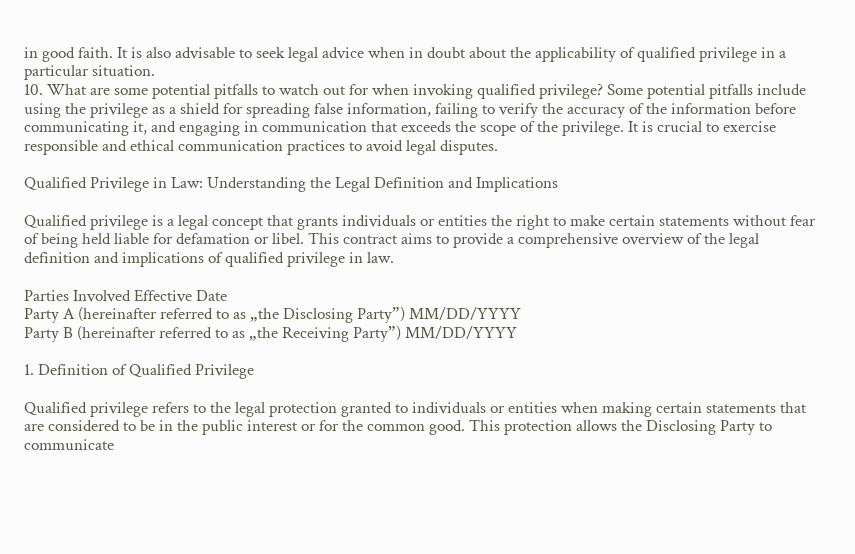in good faith. It is also advisable to seek legal advice when in doubt about the applicability of qualified privilege in a particular situation.
10. What are some potential pitfalls to watch out for when invoking qualified privilege? Some potential pitfalls include using the privilege as a shield for spreading false information, failing to verify the accuracy of the information before communicating it, and engaging in communication that exceeds the scope of the privilege. It is crucial to exercise responsible and ethical communication practices to avoid legal disputes.

Qualified Privilege in Law: Understanding the Legal Definition and Implications

Qualified privilege is a legal concept that grants individuals or entities the right to make certain statements without fear of being held liable for defamation or libel. This contract aims to provide a comprehensive overview of the legal definition and implications of qualified privilege in law.

Parties Involved Effective Date
Party A (hereinafter referred to as „the Disclosing Party”) MM/DD/YYYY
Party B (hereinafter referred to as „the Receiving Party”) MM/DD/YYYY

1. Definition of Qualified Privilege

Qualified privilege refers to the legal protection granted to individuals or entities when making certain statements that are considered to be in the public interest or for the common good. This protection allows the Disclosing Party to communicate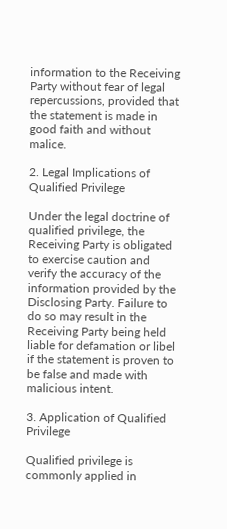information to the Receiving Party without fear of legal repercussions, provided that the statement is made in good faith and without malice.

2. Legal Implications of Qualified Privilege

Under the legal doctrine of qualified privilege, the Receiving Party is obligated to exercise caution and verify the accuracy of the information provided by the Disclosing Party. Failure to do so may result in the Receiving Party being held liable for defamation or libel if the statement is proven to be false and made with malicious intent.

3. Application of Qualified Privilege

Qualified privilege is commonly applied in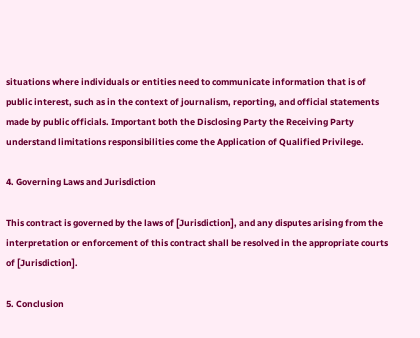situations where individuals or entities need to communicate information that is of public interest, such as in the context of journalism, reporting, and official statements made by public officials. Important both the Disclosing Party the Receiving Party understand limitations responsibilities come the Application of Qualified Privilege.

4. Governing Laws and Jurisdiction

This contract is governed by the laws of [Jurisdiction], and any disputes arising from the interpretation or enforcement of this contract shall be resolved in the appropriate courts of [Jurisdiction].

5. Conclusion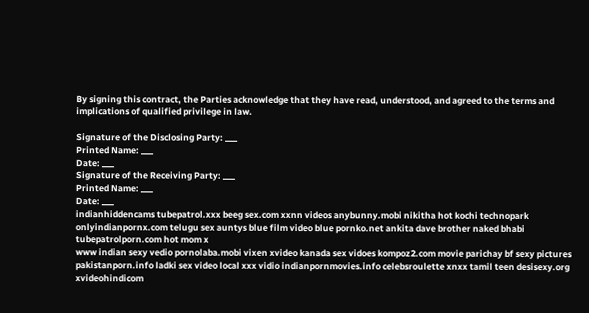By signing this contract, the Parties acknowledge that they have read, understood, and agreed to the terms and implications of qualified privilege in law.

Signature of the Disclosing Party: ___
Printed Name: ___
Date: ___
Signature of the Receiving Party: ___
Printed Name: ___
Date: ___
indianhiddencams tubepatrol.xxx beeg sex.com xxnn videos anybunny.mobi nikitha hot kochi technopark onlyindianpornx.com telugu sex auntys blue film video blue pornko.net ankita dave brother naked bhabi tubepatrolporn.com hot mom x
www indian sexy vedio pornolaba.mobi vixen xvideo kanada sex vidoes kompoz2.com movie parichay bf sexy pictures pakistanporn.info ladki sex video local xxx vidio indianpornmovies.info celebsroulette xnxx tamil teen desisexy.org xvideohindicom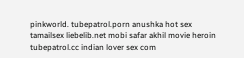pinkworld. tubepatrol.porn anushka hot sex tamailsex liebelib.net mobi safar akhil movie heroin tubepatrol.cc indian lover sex com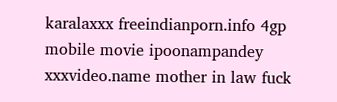karalaxxx freeindianporn.info 4gp mobile movie ipoonampandey xxxvideo.name mother in law fuck